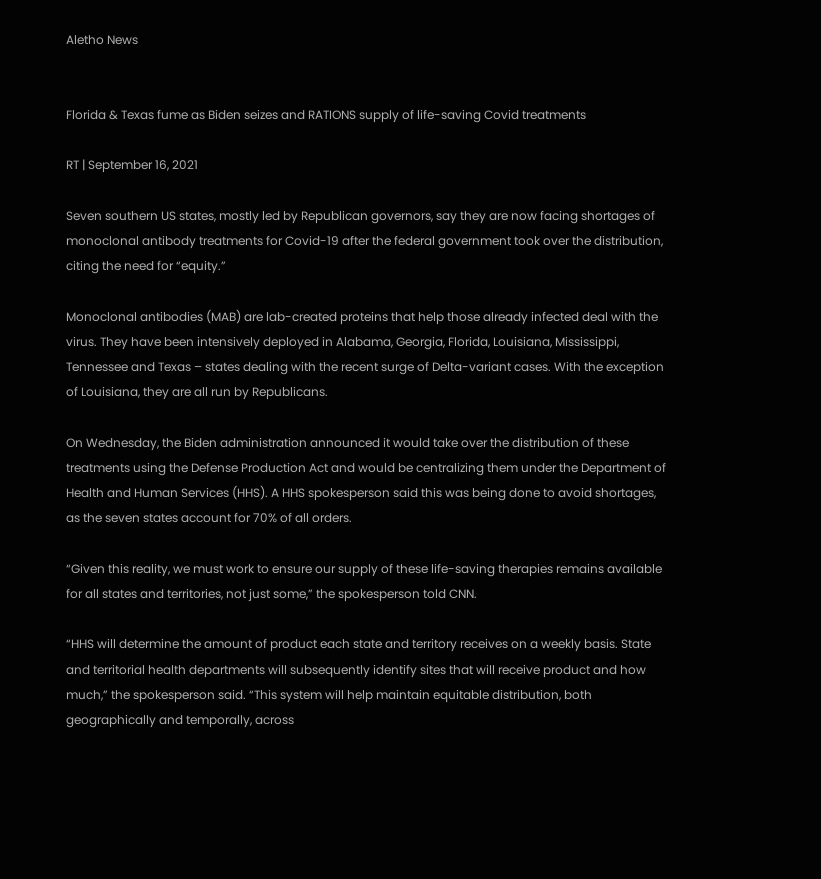Aletho News


Florida & Texas fume as Biden seizes and RATIONS supply of life-saving Covid treatments

RT | September 16, 2021

Seven southern US states, mostly led by Republican governors, say they are now facing shortages of monoclonal antibody treatments for Covid-19 after the federal government took over the distribution, citing the need for “equity.”

Monoclonal antibodies (MAB) are lab-created proteins that help those already infected deal with the virus. They have been intensively deployed in Alabama, Georgia, Florida, Louisiana, Mississippi, Tennessee and Texas – states dealing with the recent surge of Delta-variant cases. With the exception of Louisiana, they are all run by Republicans.

On Wednesday, the Biden administration announced it would take over the distribution of these treatments using the Defense Production Act and would be centralizing them under the Department of Health and Human Services (HHS). A HHS spokesperson said this was being done to avoid shortages, as the seven states account for 70% of all orders.

“Given this reality, we must work to ensure our supply of these life-saving therapies remains available for all states and territories, not just some,” the spokesperson told CNN.

“HHS will determine the amount of product each state and territory receives on a weekly basis. State and territorial health departments will subsequently identify sites that will receive product and how much,” the spokesperson said. “This system will help maintain equitable distribution, both geographically and temporally, across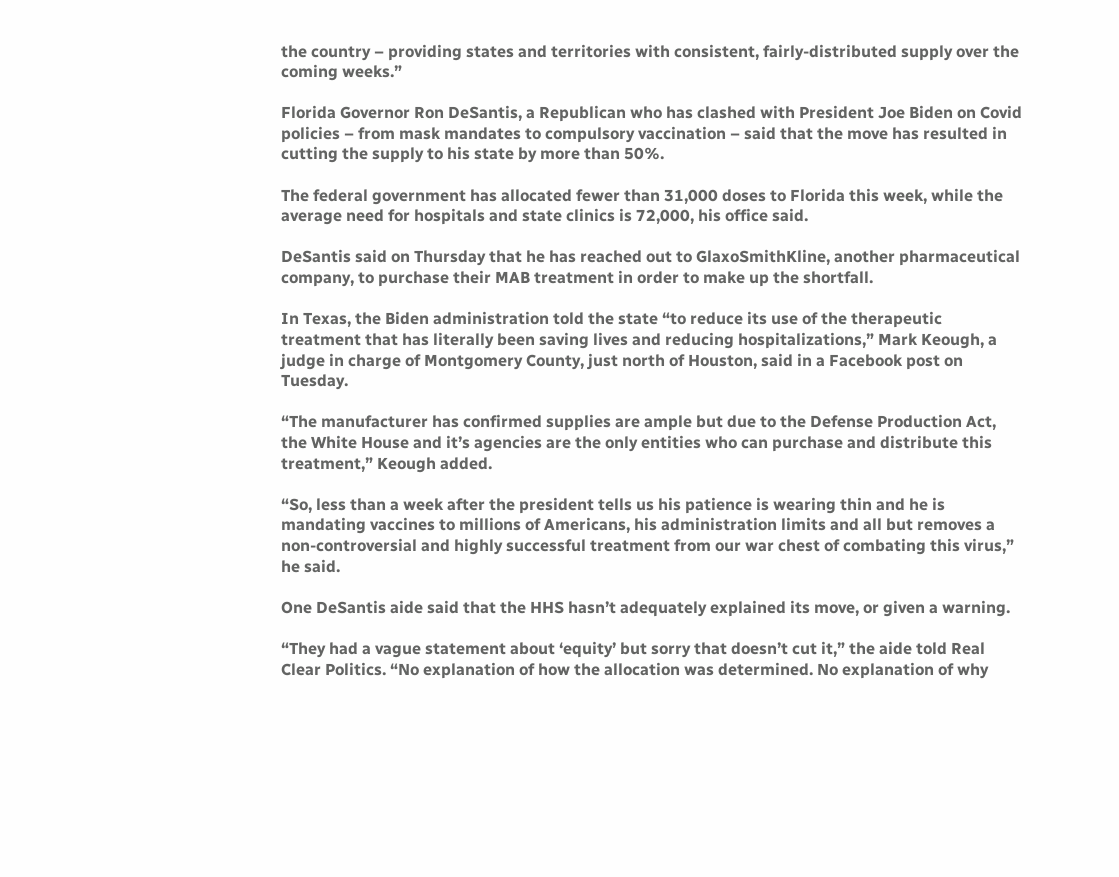the country – providing states and territories with consistent, fairly-distributed supply over the coming weeks.”

Florida Governor Ron DeSantis, a Republican who has clashed with President Joe Biden on Covid policies – from mask mandates to compulsory vaccination – said that the move has resulted in cutting the supply to his state by more than 50%.

The federal government has allocated fewer than 31,000 doses to Florida this week, while the average need for hospitals and state clinics is 72,000, his office said.

DeSantis said on Thursday that he has reached out to GlaxoSmithKline, another pharmaceutical company, to purchase their MAB treatment in order to make up the shortfall.

In Texas, the Biden administration told the state “to reduce its use of the therapeutic treatment that has literally been saving lives and reducing hospitalizations,” Mark Keough, a judge in charge of Montgomery County, just north of Houston, said in a Facebook post on Tuesday.

“The manufacturer has confirmed supplies are ample but due to the Defense Production Act, the White House and it’s agencies are the only entities who can purchase and distribute this treatment,” Keough added.

“So, less than a week after the president tells us his patience is wearing thin and he is mandating vaccines to millions of Americans, his administration limits and all but removes a non-controversial and highly successful treatment from our war chest of combating this virus,” he said.

One DeSantis aide said that the HHS hasn’t adequately explained its move, or given a warning.

“They had a vague statement about ‘equity’ but sorry that doesn’t cut it,” the aide told Real Clear Politics. “No explanation of how the allocation was determined. No explanation of why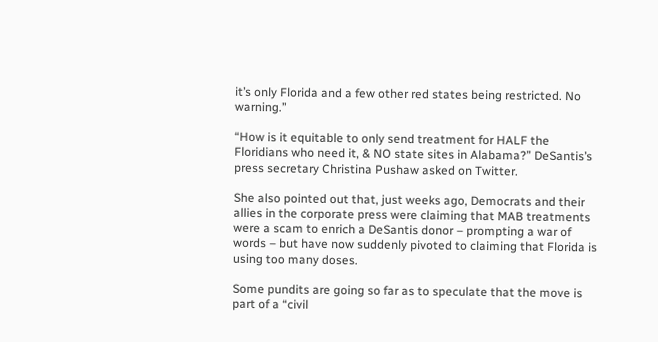it’s only Florida and a few other red states being restricted. No warning.”

“How is it equitable to only send treatment for HALF the Floridians who need it, & NO state sites in Alabama?” DeSantis’s press secretary Christina Pushaw asked on Twitter.

She also pointed out that, just weeks ago, Democrats and their allies in the corporate press were claiming that MAB treatments were a scam to enrich a DeSantis donor – prompting a war of words – but have now suddenly pivoted to claiming that Florida is using too many doses.

Some pundits are going so far as to speculate that the move is part of a “civil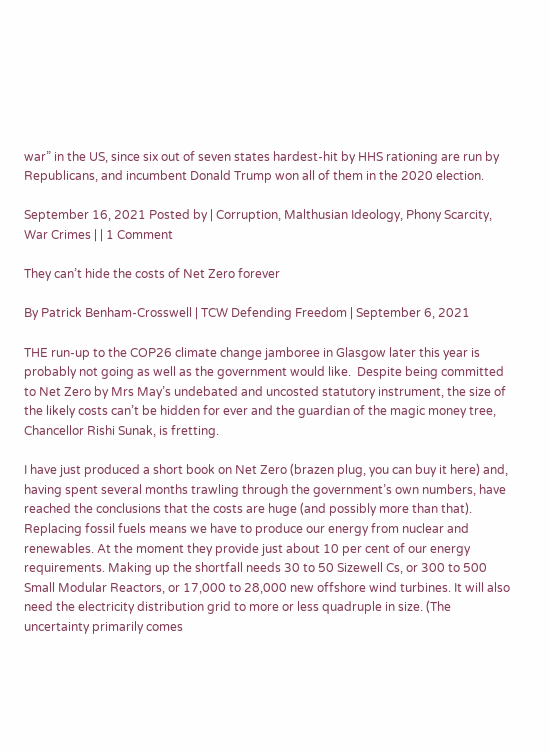war” in the US, since six out of seven states hardest-hit by HHS rationing are run by Republicans, and incumbent Donald Trump won all of them in the 2020 election.

September 16, 2021 Posted by | Corruption, Malthusian Ideology, Phony Scarcity, War Crimes | | 1 Comment

They can’t hide the costs of Net Zero forever

By Patrick Benham-Crosswell | TCW Defending Freedom | September 6, 2021

THE run-up to the COP26 climate change jamboree in Glasgow later this year is probably not going as well as the government would like.  Despite being committed to Net Zero by Mrs May’s undebated and uncosted statutory instrument, the size of the likely costs can’t be hidden for ever and the guardian of the magic money tree, Chancellor Rishi Sunak, is fretting.

I have just produced a short book on Net Zero (brazen plug, you can buy it here) and, having spent several months trawling through the government’s own numbers, have reached the conclusions that the costs are huge (and possibly more than that). Replacing fossil fuels means we have to produce our energy from nuclear and renewables. At the moment they provide just about 10 per cent of our energy requirements. Making up the shortfall needs 30 to 50 Sizewell Cs, or 300 to 500 Small Modular Reactors, or 17,000 to 28,000 new offshore wind turbines. It will also need the electricity distribution grid to more or less quadruple in size. (The uncertainty primarily comes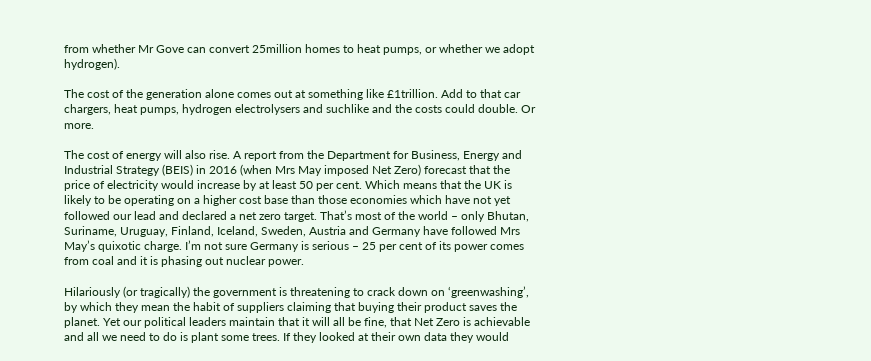from whether Mr Gove can convert 25million homes to heat pumps, or whether we adopt hydrogen).

The cost of the generation alone comes out at something like £1trillion. Add to that car chargers, heat pumps, hydrogen electrolysers and suchlike and the costs could double. Or more.

The cost of energy will also rise. A report from the Department for Business, Energy and Industrial Strategy (BEIS) in 2016 (when Mrs May imposed Net Zero) forecast that the price of electricity would increase by at least 50 per cent. Which means that the UK is likely to be operating on a higher cost base than those economies which have not yet followed our lead and declared a net zero target. That’s most of the world – only Bhutan, Suriname, Uruguay, Finland, Iceland, Sweden, Austria and Germany have followed Mrs May’s quixotic charge. I’m not sure Germany is serious – 25 per cent of its power comes from coal and it is phasing out nuclear power.

Hilariously (or tragically) the government is threatening to crack down on ‘greenwashing’, by which they mean the habit of suppliers claiming that buying their product saves the planet. Yet our political leaders maintain that it will all be fine, that Net Zero is achievable and all we need to do is plant some trees. If they looked at their own data they would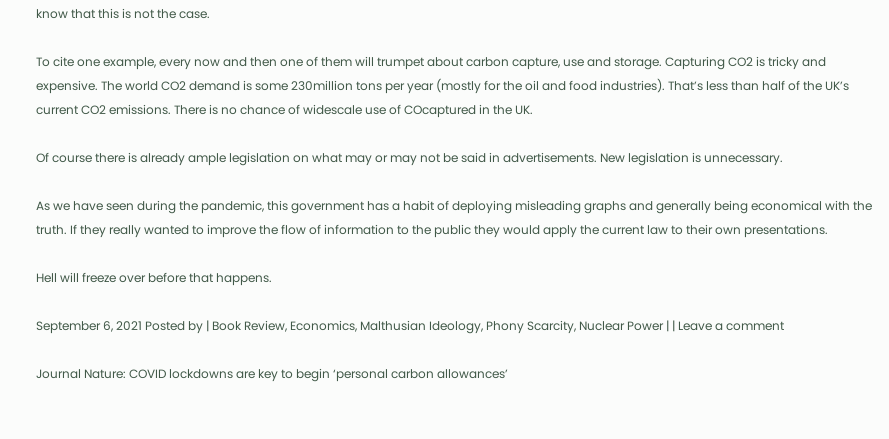know that this is not the case.

To cite one example, every now and then one of them will trumpet about carbon capture, use and storage. Capturing CO2 is tricky and expensive. The world CO2 demand is some 230million tons per year (mostly for the oil and food industries). That’s less than half of the UK’s current CO2 emissions. There is no chance of widescale use of COcaptured in the UK.

Of course there is already ample legislation on what may or may not be said in advertisements. New legislation is unnecessary.

As we have seen during the pandemic, this government has a habit of deploying misleading graphs and generally being economical with the truth. If they really wanted to improve the flow of information to the public they would apply the current law to their own presentations.

Hell will freeze over before that happens.

September 6, 2021 Posted by | Book Review, Economics, Malthusian Ideology, Phony Scarcity, Nuclear Power | | Leave a comment

Journal Nature: COVID lockdowns are key to begin ‘personal carbon allowances’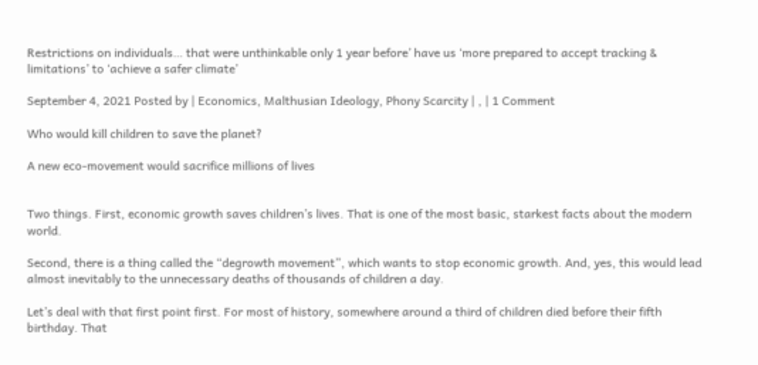Restrictions on individuals… that were unthinkable only 1 year before’ have us ‘more prepared to accept tracking & limitations’ to ‘achieve a safer climate’

September 4, 2021 Posted by | Economics, Malthusian Ideology, Phony Scarcity | , | 1 Comment

Who would kill children to save the planet?

A new eco-movement would sacrifice millions of lives


Two things. First, economic growth saves children’s lives. That is one of the most basic, starkest facts about the modern world.

Second, there is a thing called the “degrowth movement”, which wants to stop economic growth. And, yes, this would lead almost inevitably to the unnecessary deaths of thousands of children a day.

Let’s deal with that first point first. For most of history, somewhere around a third of children died before their fifth birthday. That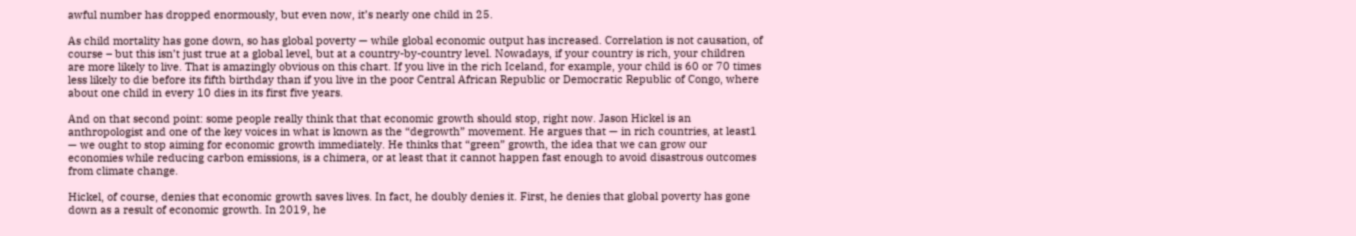awful number has dropped enormously, but even now, it’s nearly one child in 25.

As child mortality has gone down, so has global poverty — while global economic output has increased. Correlation is not causation, of course – but this isn’t just true at a global level, but at a country-by-country level. Nowadays, if your country is rich, your children are more likely to live. That is amazingly obvious on this chart. If you live in the rich Iceland, for example, your child is 60 or 70 times less likely to die before its fifth birthday than if you live in the poor Central African Republic or Democratic Republic of Congo, where about one child in every 10 dies in its first five years.

And on that second point: some people really think that that economic growth should stop, right now. Jason Hickel is an anthropologist and one of the key voices in what is known as the “degrowth” movement. He argues that — in rich countries, at least1 — we ought to stop aiming for economic growth immediately. He thinks that “green” growth, the idea that we can grow our economies while reducing carbon emissions, is a chimera, or at least that it cannot happen fast enough to avoid disastrous outcomes from climate change.

Hickel, of course, denies that economic growth saves lives. In fact, he doubly denies it. First, he denies that global poverty has gone down as a result of economic growth. In 2019, he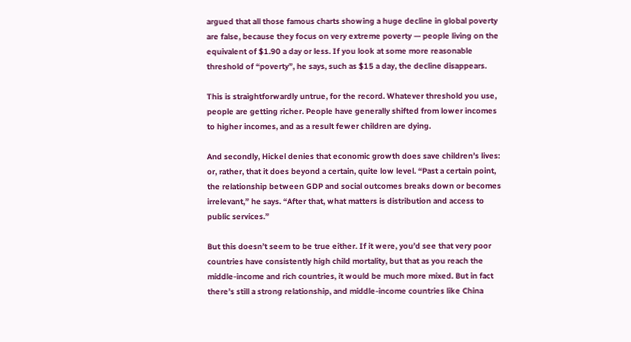argued that all those famous charts showing a huge decline in global poverty are false, because they focus on very extreme poverty — people living on the equivalent of $1.90 a day or less. If you look at some more reasonable threshold of “poverty”, he says, such as $15 a day, the decline disappears.

This is straightforwardly untrue, for the record. Whatever threshold you use, people are getting richer. People have generally shifted from lower incomes to higher incomes, and as a result fewer children are dying.

And secondly, Hickel denies that economic growth does save children’s lives: or, rather, that it does beyond a certain, quite low level. “Past a certain point, the relationship between GDP and social outcomes breaks down or becomes irrelevant,” he says. “After that, what matters is distribution and access to public services.”

But this doesn’t seem to be true either. If it were, you’d see that very poor countries have consistently high child mortality, but that as you reach the middle-income and rich countries, it would be much more mixed. But in fact there’s still a strong relationship, and middle-income countries like China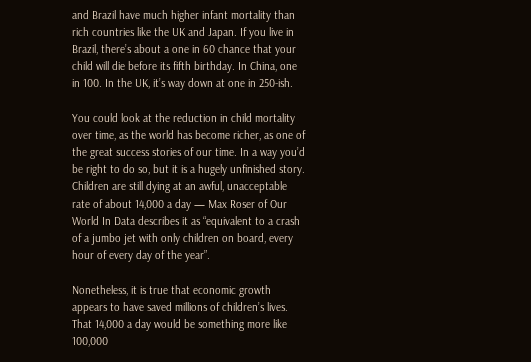and Brazil have much higher infant mortality than rich countries like the UK and Japan. If you live in Brazil, there’s about a one in 60 chance that your child will die before its fifth birthday. In China, one in 100. In the UK, it’s way down at one in 250-ish.

You could look at the reduction in child mortality over time, as the world has become richer, as one of the great success stories of our time. In a way you’d be right to do so, but it is a hugely unfinished story. Children are still dying at an awful, unacceptable rate of about 14,000 a day — Max Roser of Our World In Data describes it as “equivalent to a crash of a jumbo jet with only children on board, every hour of every day of the year”.

Nonetheless, it is true that economic growth appears to have saved millions of children’s lives. That 14,000 a day would be something more like 100,000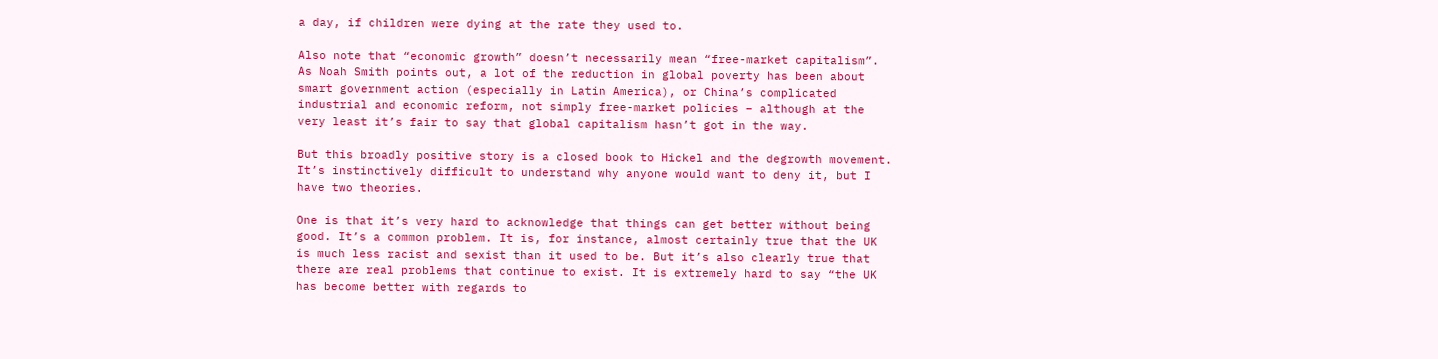a day, if children were dying at the rate they used to.

Also note that “economic growth” doesn’t necessarily mean “free-market capitalism”. As Noah Smith points out, a lot of the reduction in global poverty has been about smart government action (especially in Latin America), or China’s complicated industrial and economic reform, not simply free-market policies – although at the very least it’s fair to say that global capitalism hasn’t got in the way.

But this broadly positive story is a closed book to Hickel and the degrowth movement. It’s instinctively difficult to understand why anyone would want to deny it, but I have two theories.

One is that it’s very hard to acknowledge that things can get better without being good. It’s a common problem. It is, for instance, almost certainly true that the UK is much less racist and sexist than it used to be. But it’s also clearly true that there are real problems that continue to exist. It is extremely hard to say “the UK has become better with regards to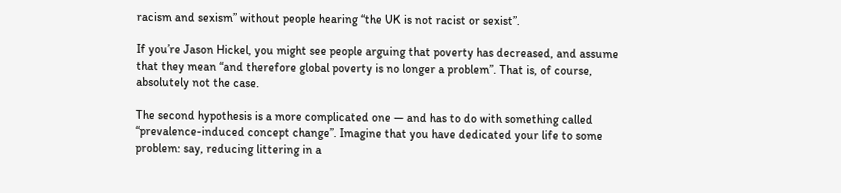racism and sexism” without people hearing “the UK is not racist or sexist”.

If you’re Jason Hickel, you might see people arguing that poverty has decreased, and assume that they mean “and therefore global poverty is no longer a problem”. That is, of course, absolutely not the case.

The second hypothesis is a more complicated one — and has to do with something called “prevalence-induced concept change”. Imagine that you have dedicated your life to some problem: say, reducing littering in a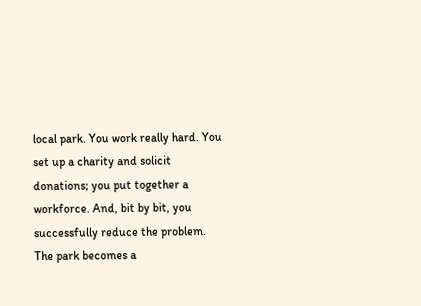local park. You work really hard. You set up a charity and solicit donations; you put together a workforce. And, bit by bit, you successfully reduce the problem. The park becomes a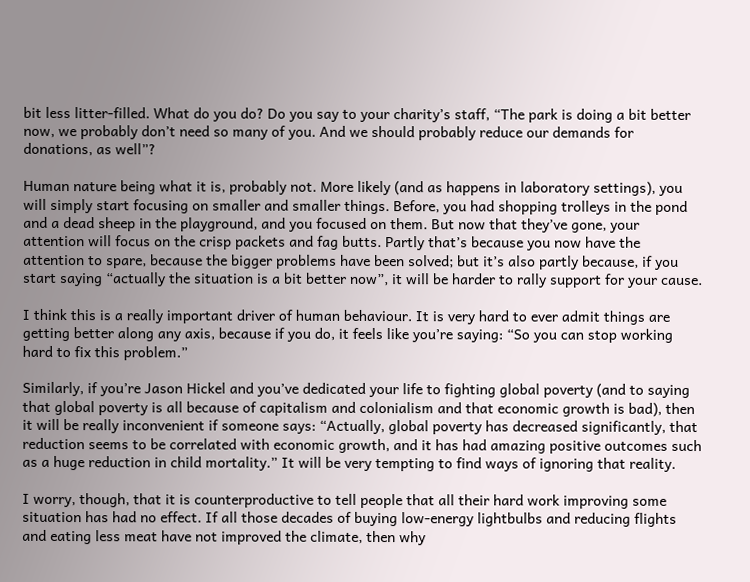bit less litter-filled. What do you do? Do you say to your charity’s staff, “The park is doing a bit better now, we probably don’t need so many of you. And we should probably reduce our demands for donations, as well”?

Human nature being what it is, probably not. More likely (and as happens in laboratory settings), you will simply start focusing on smaller and smaller things. Before, you had shopping trolleys in the pond and a dead sheep in the playground, and you focused on them. But now that they’ve gone, your attention will focus on the crisp packets and fag butts. Partly that’s because you now have the attention to spare, because the bigger problems have been solved; but it’s also partly because, if you start saying “actually the situation is a bit better now”, it will be harder to rally support for your cause.

I think this is a really important driver of human behaviour. It is very hard to ever admit things are getting better along any axis, because if you do, it feels like you’re saying: “So you can stop working hard to fix this problem.”

Similarly, if you’re Jason Hickel and you’ve dedicated your life to fighting global poverty (and to saying that global poverty is all because of capitalism and colonialism and that economic growth is bad), then it will be really inconvenient if someone says: “Actually, global poverty has decreased significantly, that reduction seems to be correlated with economic growth, and it has had amazing positive outcomes such as a huge reduction in child mortality.” It will be very tempting to find ways of ignoring that reality.

I worry, though, that it is counterproductive to tell people that all their hard work improving some situation has had no effect. If all those decades of buying low-energy lightbulbs and reducing flights and eating less meat have not improved the climate, then why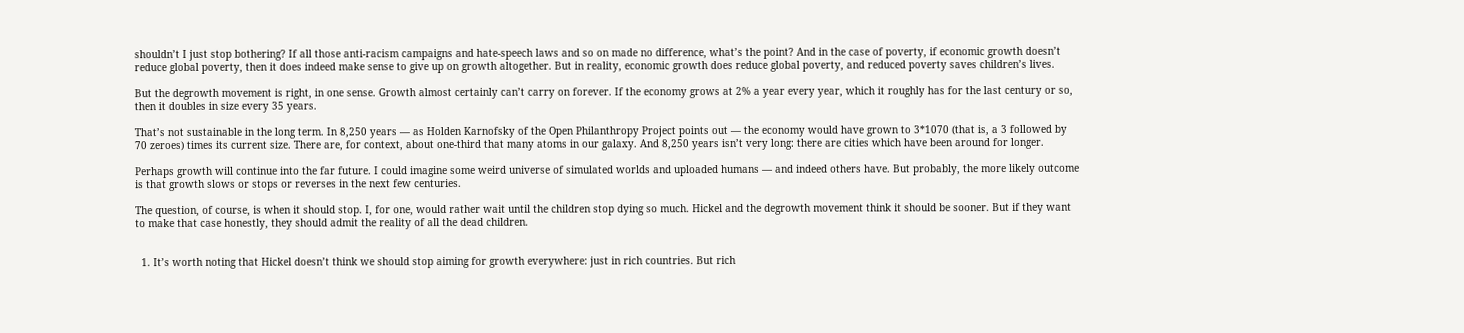shouldn’t I just stop bothering? If all those anti-racism campaigns and hate-speech laws and so on made no difference, what’s the point? And in the case of poverty, if economic growth doesn’t reduce global poverty, then it does indeed make sense to give up on growth altogether. But in reality, economic growth does reduce global poverty, and reduced poverty saves children’s lives.

But the degrowth movement is right, in one sense. Growth almost certainly can’t carry on forever. If the economy grows at 2% a year every year, which it roughly has for the last century or so, then it doubles in size every 35 years.

That’s not sustainable in the long term. In 8,250 years — as Holden Karnofsky of the Open Philanthropy Project points out — the economy would have grown to 3*1070 (that is, a 3 followed by 70 zeroes) times its current size. There are, for context, about one-third that many atoms in our galaxy. And 8,250 years isn’t very long: there are cities which have been around for longer.

Perhaps growth will continue into the far future. I could imagine some weird universe of simulated worlds and uploaded humans — and indeed others have. But probably, the more likely outcome is that growth slows or stops or reverses in the next few centuries.

The question, of course, is when it should stop. I, for one, would rather wait until the children stop dying so much. Hickel and the degrowth movement think it should be sooner. But if they want to make that case honestly, they should admit the reality of all the dead children.


  1. It’s worth noting that Hickel doesn’t think we should stop aiming for growth everywhere: just in rich countries. But rich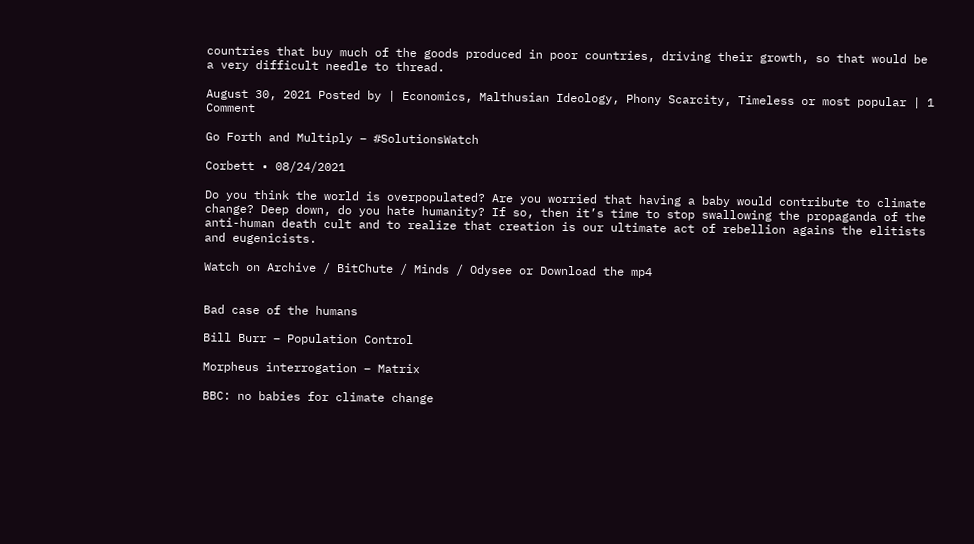countries that buy much of the goods produced in poor countries, driving their growth, so that would be a very difficult needle to thread.

August 30, 2021 Posted by | Economics, Malthusian Ideology, Phony Scarcity, Timeless or most popular | 1 Comment

Go Forth and Multiply – #SolutionsWatch

Corbett • 08/24/2021

Do you think the world is overpopulated? Are you worried that having a baby would contribute to climate change? Deep down, do you hate humanity? If so, then it’s time to stop swallowing the propaganda of the anti-human death cult and to realize that creation is our ultimate act of rebellion agains the elitists and eugenicists.

Watch on Archive / BitChute / Minds / Odysee or Download the mp4


Bad case of the humans

Bill Burr – Population Control

Morpheus interrogation – Matrix

BBC: no babies for climate change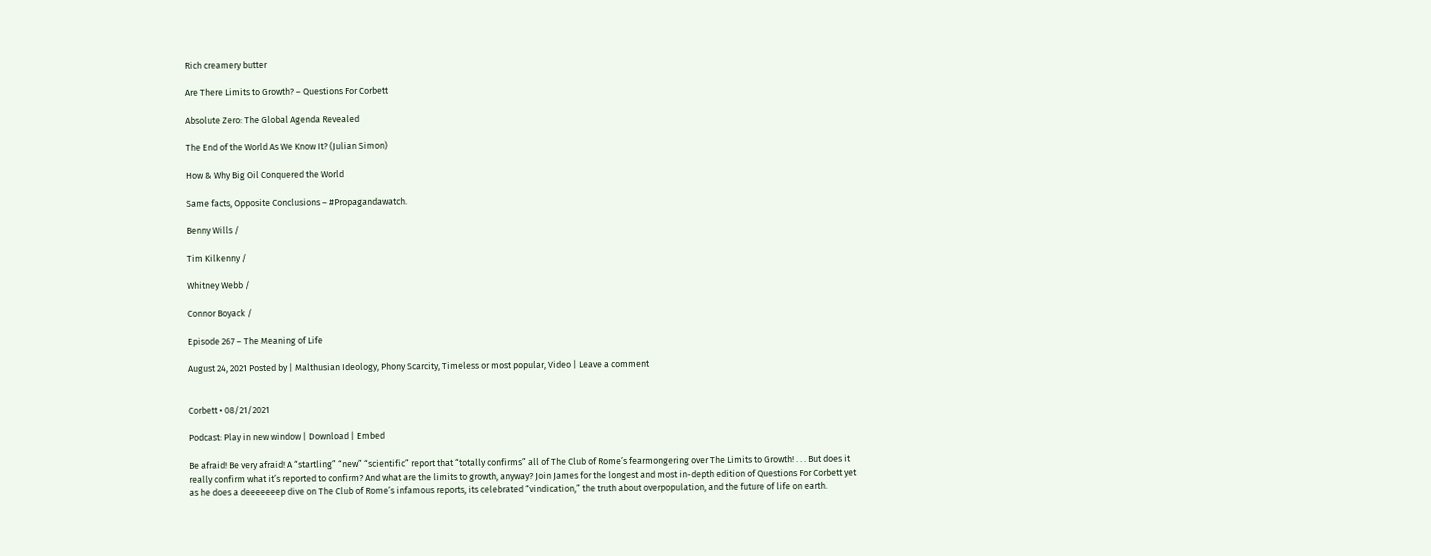Rich creamery butter

Are There Limits to Growth? – Questions For Corbett

Absolute Zero: The Global Agenda Revealed

The End of the World As We Know It? (Julian Simon)

How & Why Big Oil Conquered the World

Same facts, Opposite Conclusions – #Propagandawatch.

Benny Wills /

Tim Kilkenny /

Whitney Webb /

Connor Boyack /

Episode 267 – The Meaning of Life

August 24, 2021 Posted by | Malthusian Ideology, Phony Scarcity, Timeless or most popular, Video | Leave a comment


Corbett • 08/21/2021

Podcast: Play in new window | Download | Embed

Be afraid! Be very afraid! A “startling” “new” “scientific” report that “totally confirms” all of The Club of Rome’s fearmongering over The Limits to Growth! . . . But does it really confirm what it’s reported to confirm? And what are the limits to growth, anyway? Join James for the longest and most in-depth edition of Questions For Corbett yet as he does a deeeeeeep dive on The Club of Rome’s infamous reports, its celebrated “vindication,” the truth about overpopulation, and the future of life on earth.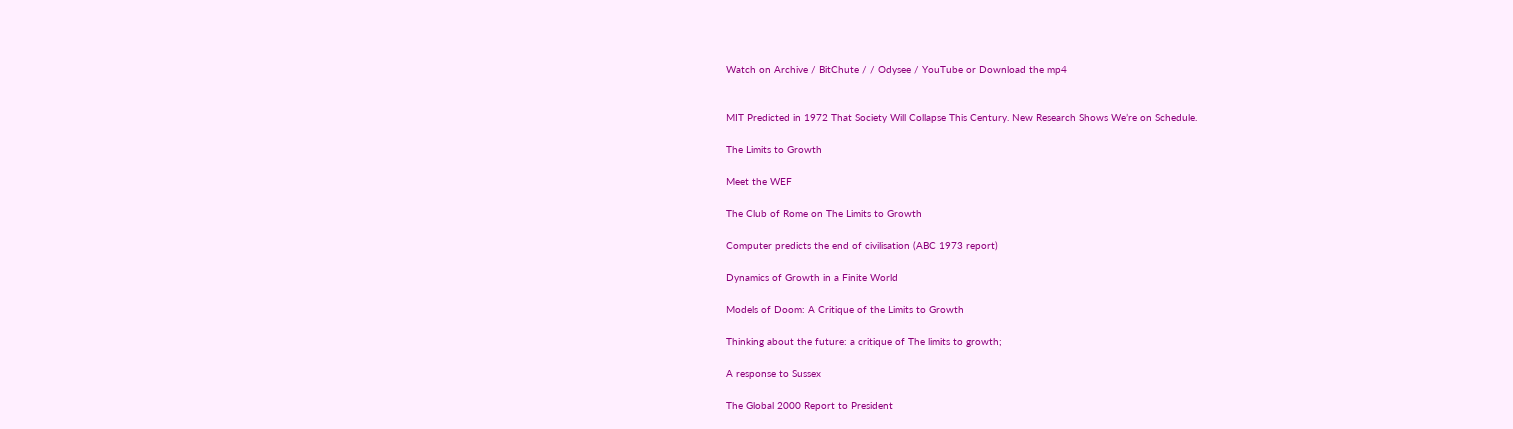Watch on Archive / BitChute / / Odysee / YouTube or Download the mp4


MIT Predicted in 1972 That Society Will Collapse This Century. New Research Shows We’re on Schedule.

The Limits to Growth

Meet the WEF

The Club of Rome on The Limits to Growth

Computer predicts the end of civilisation (ABC 1973 report)

Dynamics of Growth in a Finite World

Models of Doom: A Critique of the Limits to Growth

Thinking about the future: a critique of The limits to growth;

A response to Sussex

The Global 2000 Report to President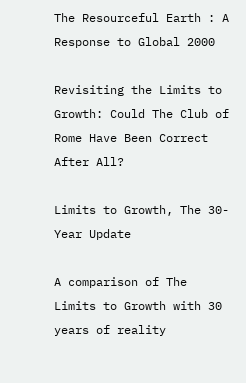The Resourceful Earth : A Response to Global 2000

Revisiting the Limits to Growth: Could The Club of Rome Have Been Correct After All?

Limits to Growth, The 30-Year Update

A comparison of The Limits to Growth with 30 years of reality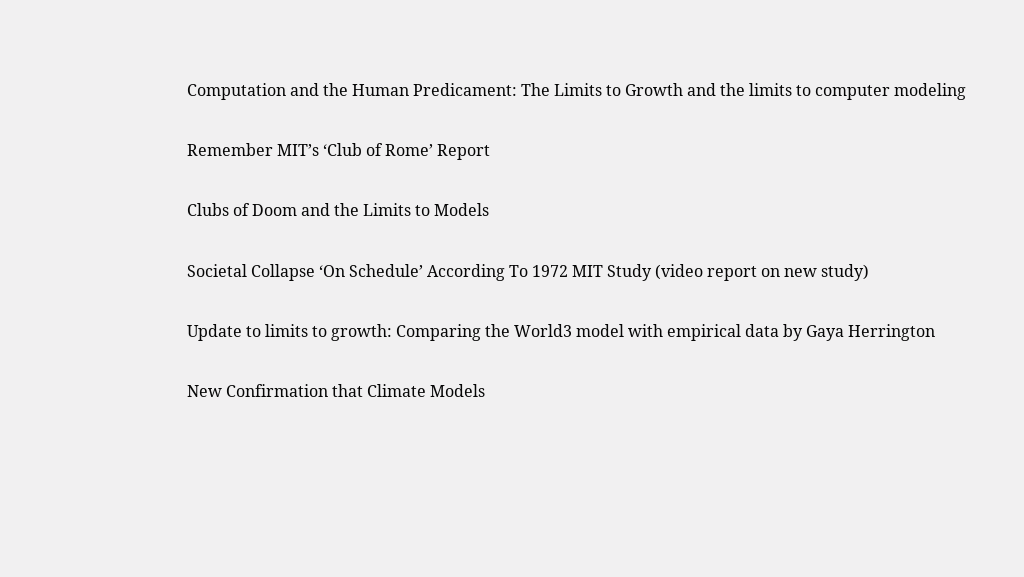Computation and the Human Predicament: The Limits to Growth and the limits to computer modeling

Remember MIT’s ‘Club of Rome’ Report

Clubs of Doom and the Limits to Models

Societal Collapse ‘On Schedule’ According To 1972 MIT Study (video report on new study)

Update to limits to growth: Comparing the World3 model with empirical data by Gaya Herrington

New Confirmation that Climate Models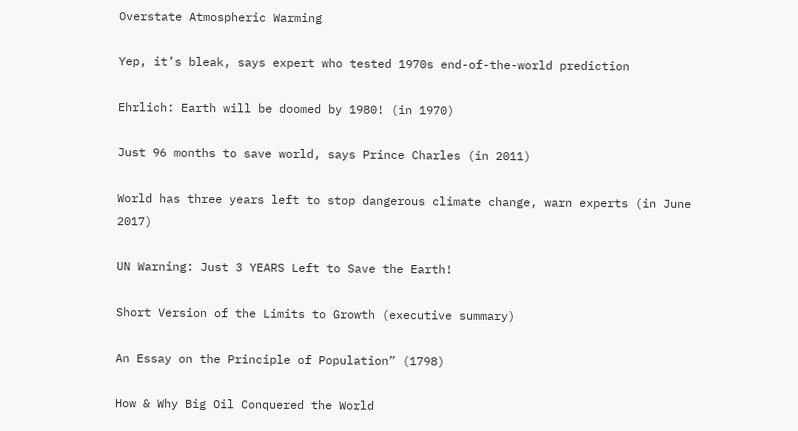Overstate Atmospheric Warming

Yep, it’s bleak, says expert who tested 1970s end-of-the-world prediction

Ehrlich: Earth will be doomed by 1980! (in 1970)

Just 96 months to save world, says Prince Charles (in 2011)

World has three years left to stop dangerous climate change, warn experts (in June 2017)

UN Warning: Just 3 YEARS Left to Save the Earth!

Short Version of the Limits to Growth (executive summary)

An Essay on the Principle of Population” (1798)

How & Why Big Oil Conquered the World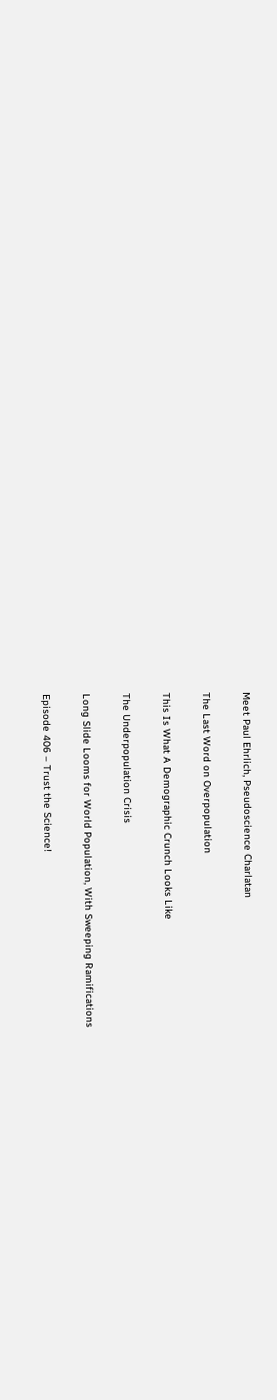Meet Paul Ehrlich, Pseudoscience Charlatan

The Last Word on Overpopulation

This Is What A Demographic Crunch Looks Like

The Underpopulation Crisis

Long Slide Looms for World Population, With Sweeping Ramifications

Episode 406 – Trust the Science!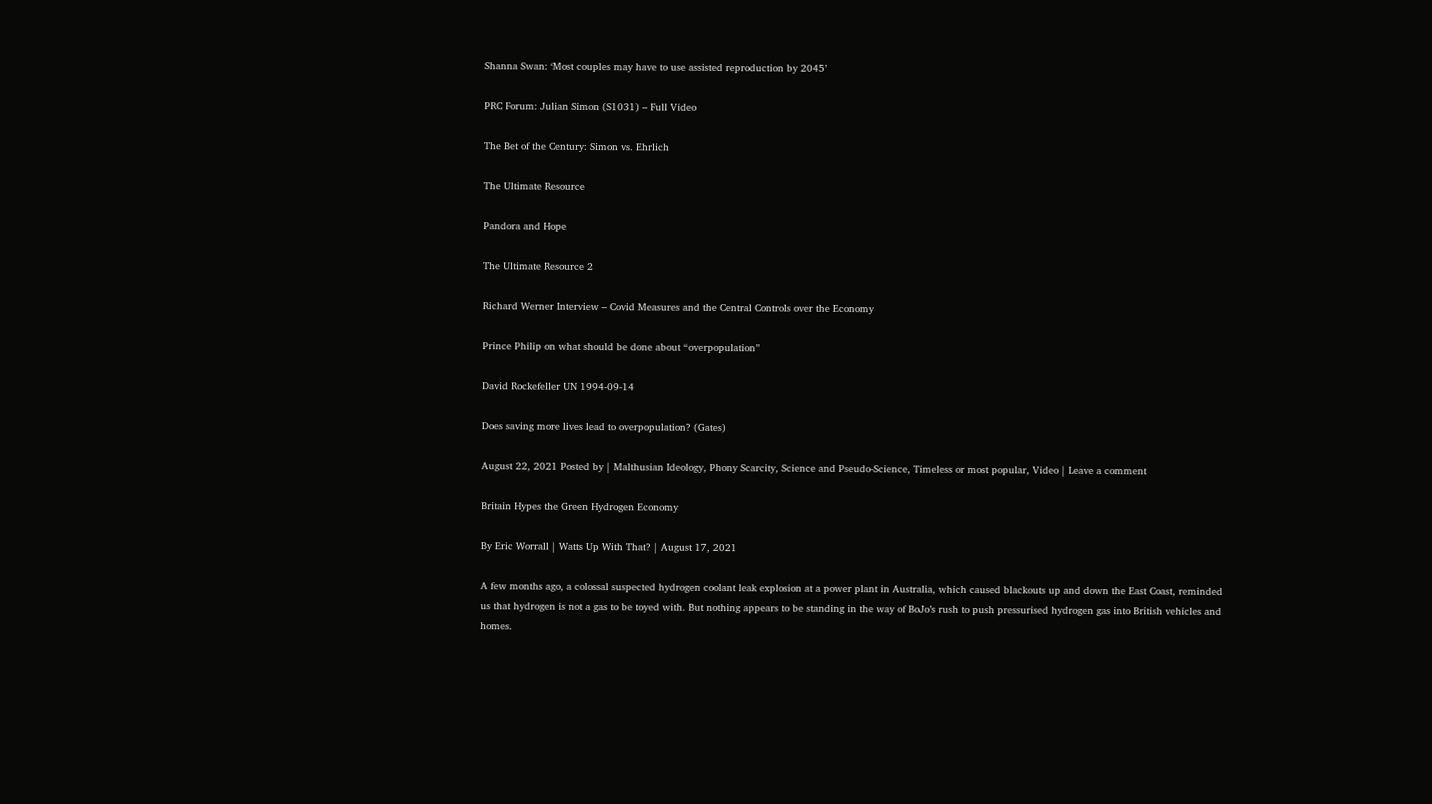Shanna Swan: ‘Most couples may have to use assisted reproduction by 2045’

PRC Forum: Julian Simon (S1031) – Full Video

The Bet of the Century: Simon vs. Ehrlich

The Ultimate Resource

Pandora and Hope

The Ultimate Resource 2

Richard Werner Interview – Covid Measures and the Central Controls over the Economy

Prince Philip on what should be done about “overpopulation”

David Rockefeller UN 1994-09-14

Does saving more lives lead to overpopulation? (Gates)

August 22, 2021 Posted by | Malthusian Ideology, Phony Scarcity, Science and Pseudo-Science, Timeless or most popular, Video | Leave a comment

Britain Hypes the Green Hydrogen Economy

By Eric Worrall | Watts Up With That? | August 17, 2021

A few months ago, a colossal suspected hydrogen coolant leak explosion at a power plant in Australia, which caused blackouts up and down the East Coast, reminded us that hydrogen is not a gas to be toyed with. But nothing appears to be standing in the way of BoJo’s rush to push pressurised hydrogen gas into British vehicles and homes.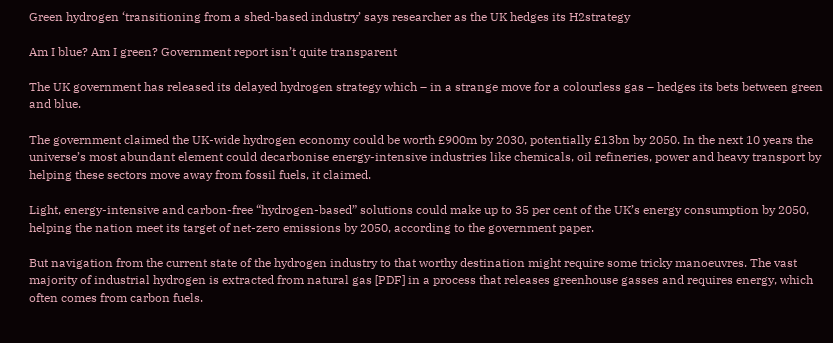Green hydrogen ‘transitioning from a shed-based industry’ says researcher as the UK hedges its H2strategy

Am I blue? Am I green? Government report isn’t quite transparent

The UK government has released its delayed hydrogen strategy which – in a strange move for a colourless gas – hedges its bets between green and blue.

The government claimed the UK-wide hydrogen economy could be worth £900m by 2030, potentially £13bn by 2050. In the next 10 years the universe’s most abundant element could decarbonise energy-intensive industries like chemicals, oil refineries, power and heavy transport by helping these sectors move away from fossil fuels, it claimed.

Light, energy-intensive and carbon-free “hydrogen-based” solutions could make up to 35 per cent of the UK’s energy consumption by 2050, helping the nation meet its target of net-zero emissions by 2050, according to the government paper.

But navigation from the current state of the hydrogen industry to that worthy destination might require some tricky manoeuvres. The vast majority of industrial hydrogen is extracted from natural gas [PDF] in a process that releases greenhouse gasses and requires energy, which often comes from carbon fuels.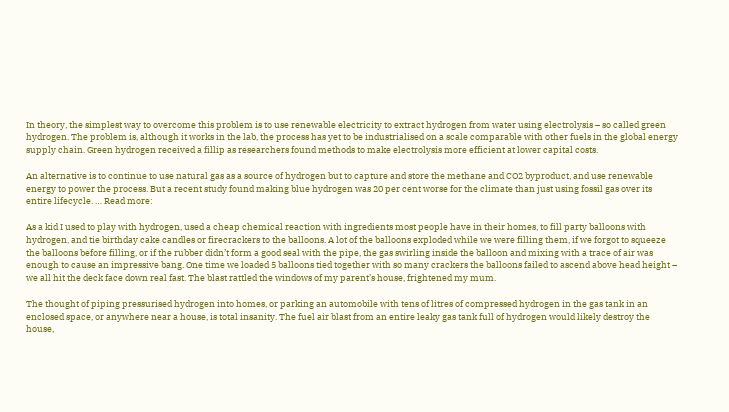In theory, the simplest way to overcome this problem is to use renewable electricity to extract hydrogen from water using electrolysis – so called green hydrogen. The problem is, although it works in the lab, the process has yet to be industrialised on a scale comparable with other fuels in the global energy supply chain. Green hydrogen received a fillip as researchers found methods to make electrolysis more efficient at lower capital costs.

An alternative is to continue to use natural gas as a source of hydrogen but to capture and store the methane and CO2 byproduct, and use renewable energy to power the process. But a recent study found making blue hydrogen was 20 per cent worse for the climate than just using fossil gas over its entire lifecycle. … Read more:

As a kid I used to play with hydrogen, used a cheap chemical reaction with ingredients most people have in their homes, to fill party balloons with hydrogen, and tie birthday cake candles or firecrackers to the balloons. A lot of the balloons exploded while we were filling them, if we forgot to squeeze the balloons before filling, or if the rubber didn’t form a good seal with the pipe, the gas swirling inside the balloon and mixing with a trace of air was enough to cause an impressive bang. One time we loaded 5 balloons tied together with so many crackers the balloons failed to ascend above head height – we all hit the deck face down real fast. The blast rattled the windows of my parent’s house, frightened my mum.

The thought of piping pressurised hydrogen into homes, or parking an automobile with tens of litres of compressed hydrogen in the gas tank in an enclosed space, or anywhere near a house, is total insanity. The fuel air blast from an entire leaky gas tank full of hydrogen would likely destroy the house,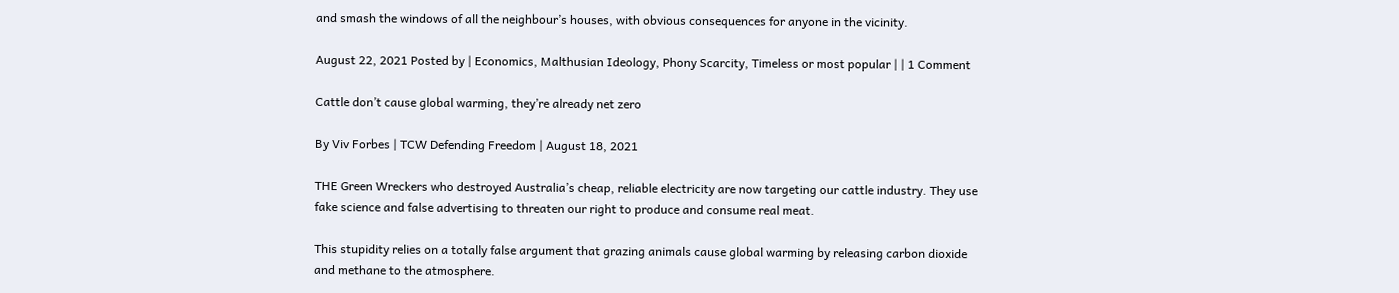and smash the windows of all the neighbour’s houses, with obvious consequences for anyone in the vicinity.

August 22, 2021 Posted by | Economics, Malthusian Ideology, Phony Scarcity, Timeless or most popular | | 1 Comment

Cattle don’t cause global warming, they’re already net zero

By Viv Forbes | TCW Defending Freedom | August 18, 2021

THE Green Wreckers who destroyed Australia’s cheap, reliable electricity are now targeting our cattle industry. They use fake science and false advertising to threaten our right to produce and consume real meat.

This stupidity relies on a totally false argument that grazing animals cause global warming by releasing carbon dioxide and methane to the atmosphere.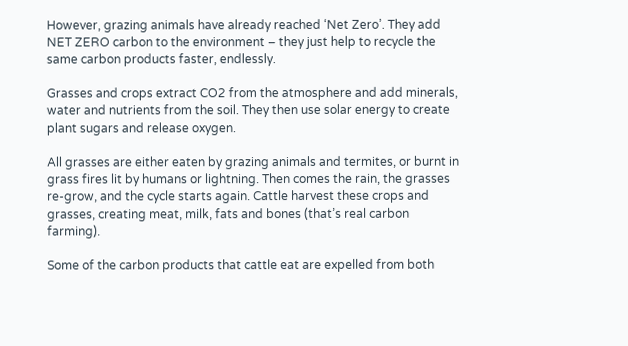However, grazing animals have already reached ‘Net Zero’. They add NET ZERO carbon to the environment – they just help to recycle the same carbon products faster, endlessly.

Grasses and crops extract CO2 from the atmosphere and add minerals, water and nutrients from the soil. They then use solar energy to create plant sugars and release oxygen.

All grasses are either eaten by grazing animals and termites, or burnt in grass fires lit by humans or lightning. Then comes the rain, the grasses re-grow, and the cycle starts again. Cattle harvest these crops and grasses, creating meat, milk, fats and bones (that’s real carbon farming).

Some of the carbon products that cattle eat are expelled from both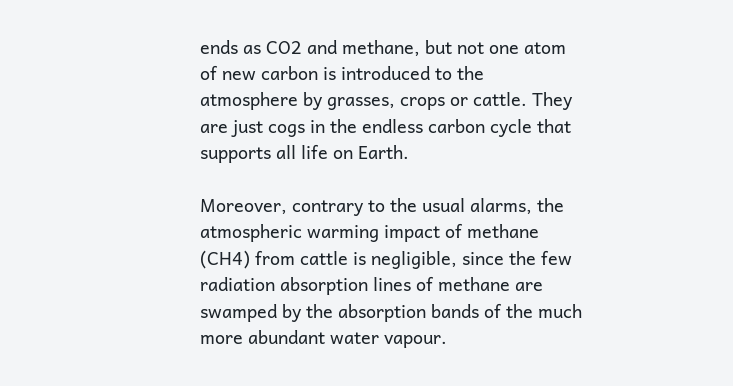ends as CO2 and methane, but not one atom of new carbon is introduced to the atmosphere by grasses, crops or cattle. They are just cogs in the endless carbon cycle that supports all life on Earth.

Moreover, contrary to the usual alarms, the atmospheric warming impact of methane (CH4) from cattle is negligible, since the few radiation absorption lines of methane are swamped by the absorption bands of the much more abundant water vapour.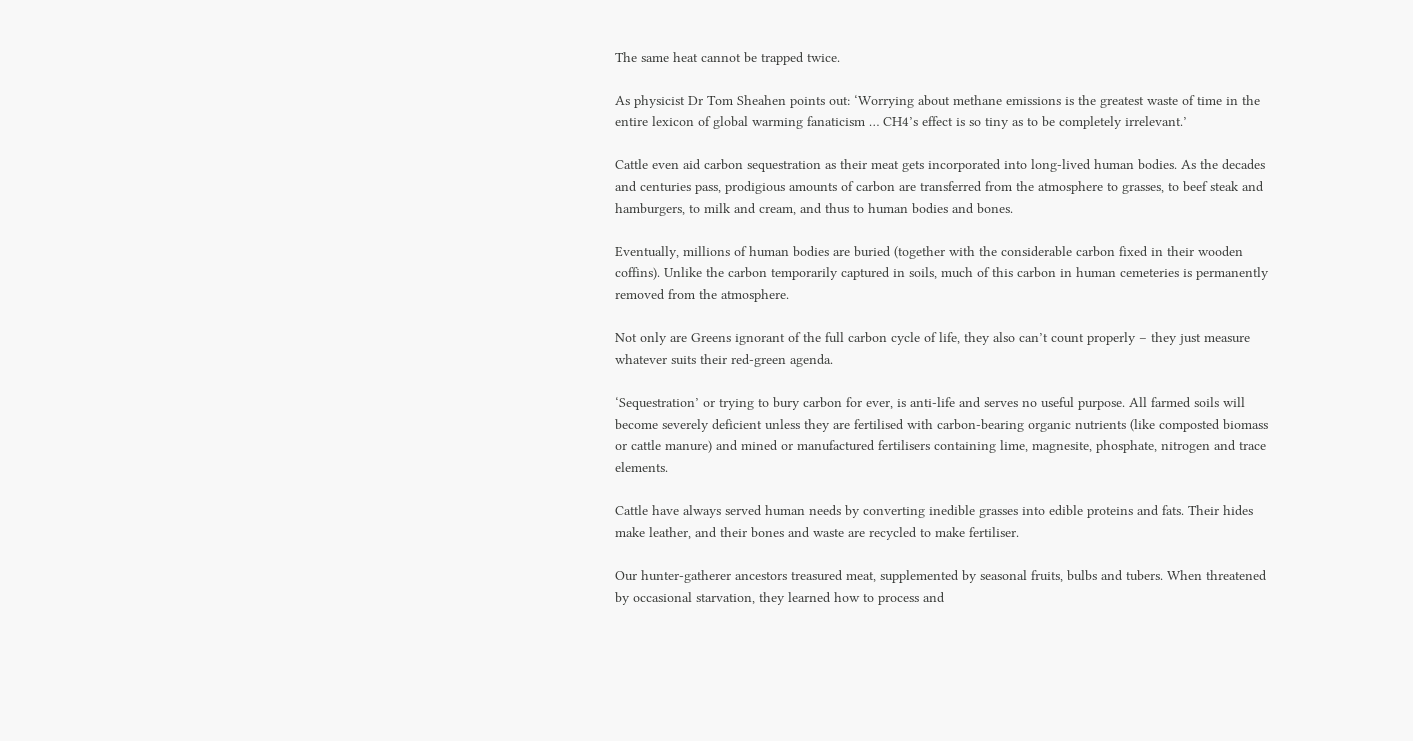The same heat cannot be trapped twice.

As physicist Dr Tom Sheahen points out: ‘Worrying about methane emissions is the greatest waste of time in the entire lexicon of global warming fanaticism … CH4’s effect is so tiny as to be completely irrelevant.’

Cattle even aid carbon sequestration as their meat gets incorporated into long-lived human bodies. As the decades and centuries pass, prodigious amounts of carbon are transferred from the atmosphere to grasses, to beef steak and hamburgers, to milk and cream, and thus to human bodies and bones.

Eventually, millions of human bodies are buried (together with the considerable carbon fixed in their wooden coffins). Unlike the carbon temporarily captured in soils, much of this carbon in human cemeteries is permanently removed from the atmosphere.

Not only are Greens ignorant of the full carbon cycle of life, they also can’t count properly – they just measure whatever suits their red-green agenda.

‘Sequestration’ or trying to bury carbon for ever, is anti-life and serves no useful purpose. All farmed soils will become severely deficient unless they are fertilised with carbon-bearing organic nutrients (like composted biomass or cattle manure) and mined or manufactured fertilisers containing lime, magnesite, phosphate, nitrogen and trace elements.

Cattle have always served human needs by converting inedible grasses into edible proteins and fats. Their hides make leather, and their bones and waste are recycled to make fertiliser.

Our hunter-gatherer ancestors treasured meat, supplemented by seasonal fruits, bulbs and tubers. When threatened by occasional starvation, they learned how to process and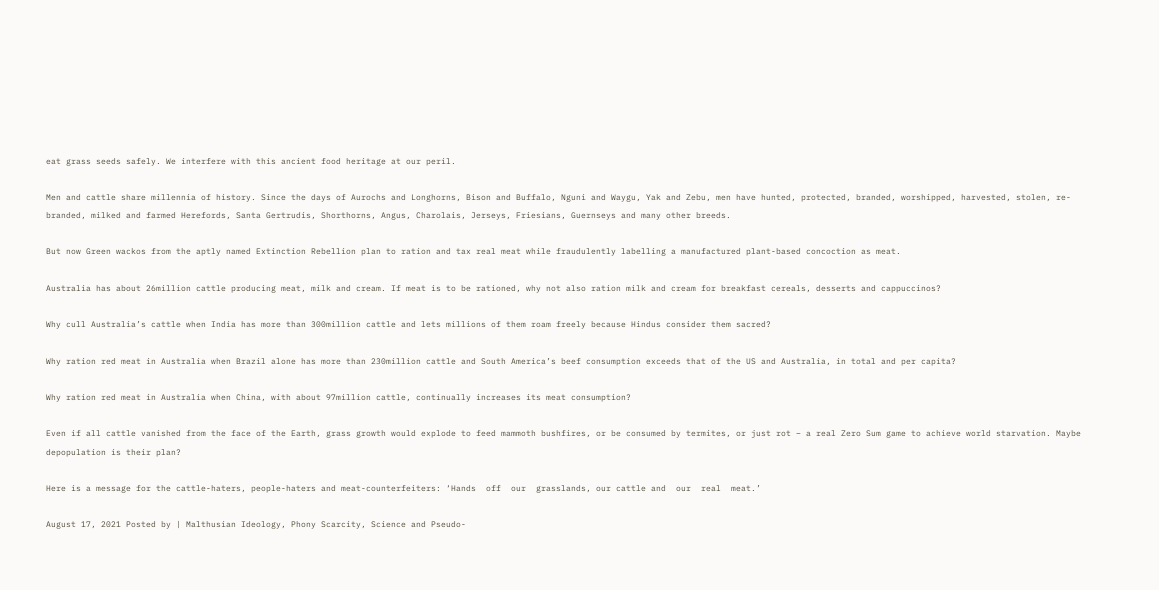eat grass seeds safely. We interfere with this ancient food heritage at our peril.

Men and cattle share millennia of history. Since the days of Aurochs and Longhorns, Bison and Buffalo, Nguni and Waygu, Yak and Zebu, men have hunted, protected, branded, worshipped, harvested, stolen, re-branded, milked and farmed Herefords, Santa Gertrudis, Shorthorns, Angus, Charolais, Jerseys, Friesians, Guernseys and many other breeds.

But now Green wackos from the aptly named Extinction Rebellion plan to ration and tax real meat while fraudulently labelling a manufactured plant-based concoction as meat.

Australia has about 26million cattle producing meat, milk and cream. If meat is to be rationed, why not also ration milk and cream for breakfast cereals, desserts and cappuccinos?

Why cull Australia’s cattle when India has more than 300million cattle and lets millions of them roam freely because Hindus consider them sacred?

Why ration red meat in Australia when Brazil alone has more than 230million cattle and South America’s beef consumption exceeds that of the US and Australia, in total and per capita?

Why ration red meat in Australia when China, with about 97million cattle, continually increases its meat consumption?

Even if all cattle vanished from the face of the Earth, grass growth would explode to feed mammoth bushfires, or be consumed by termites, or just rot – a real Zero Sum game to achieve world starvation. Maybe depopulation is their plan?

Here is a message for the cattle-haters, people-haters and meat-counterfeiters: ‘Hands  off  our  grasslands, our cattle and  our  real  meat.’

August 17, 2021 Posted by | Malthusian Ideology, Phony Scarcity, Science and Pseudo-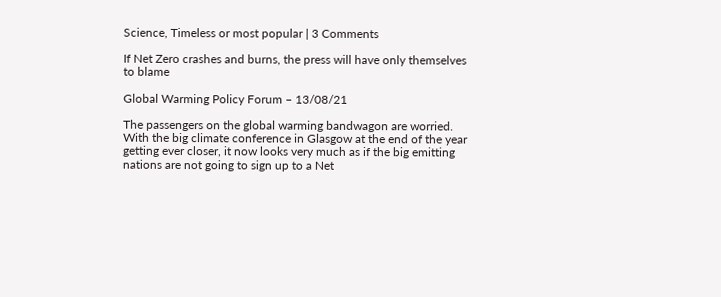Science, Timeless or most popular | 3 Comments

If Net Zero crashes and burns, the press will have only themselves to blame

Global Warming Policy Forum – 13/08/21

The passengers on the global warming bandwagon are worried. With the big climate conference in Glasgow at the end of the year getting ever closer, it now looks very much as if the big emitting nations are not going to sign up to a Net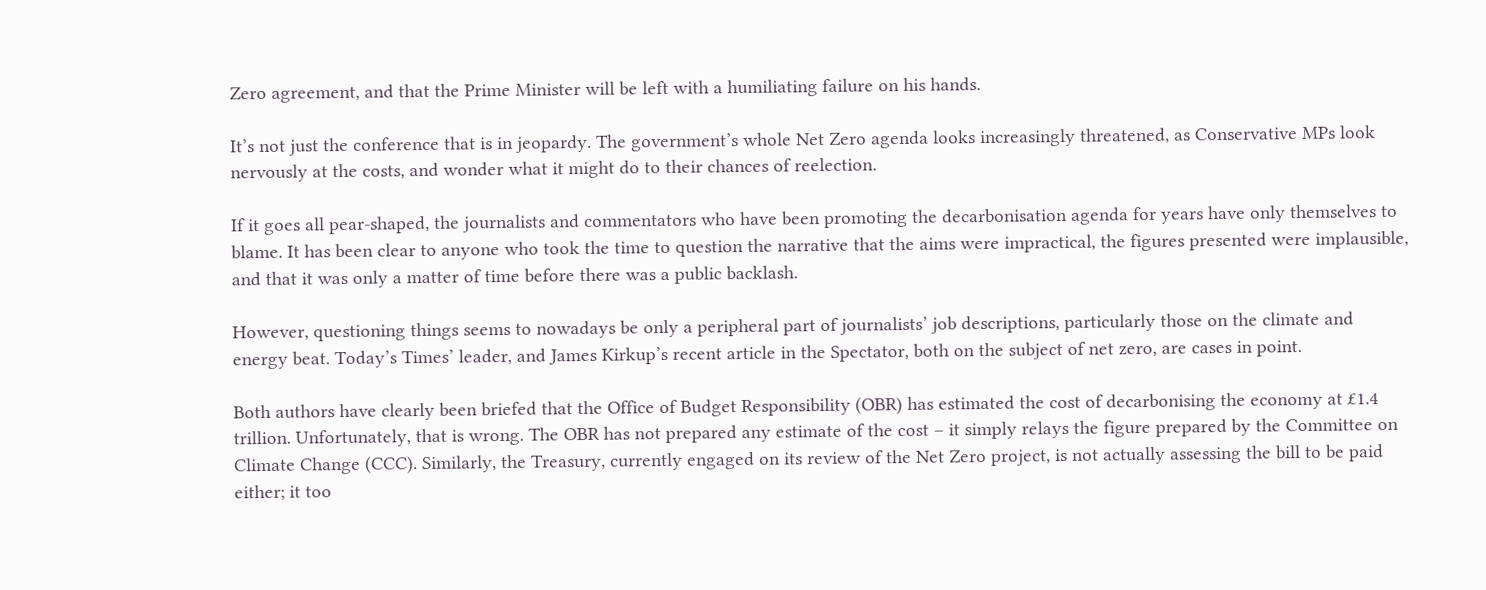Zero agreement, and that the Prime Minister will be left with a humiliating failure on his hands.

It’s not just the conference that is in jeopardy. The government’s whole Net Zero agenda looks increasingly threatened, as Conservative MPs look nervously at the costs, and wonder what it might do to their chances of reelection.

If it goes all pear-shaped, the journalists and commentators who have been promoting the decarbonisation agenda for years have only themselves to blame. It has been clear to anyone who took the time to question the narrative that the aims were impractical, the figures presented were implausible, and that it was only a matter of time before there was a public backlash.

However, questioning things seems to nowadays be only a peripheral part of journalists’ job descriptions, particularly those on the climate and energy beat. Today’s Times’ leader, and James Kirkup’s recent article in the Spectator, both on the subject of net zero, are cases in point.

Both authors have clearly been briefed that the Office of Budget Responsibility (OBR) has estimated the cost of decarbonising the economy at £1.4 trillion. Unfortunately, that is wrong. The OBR has not prepared any estimate of the cost – it simply relays the figure prepared by the Committee on Climate Change (CCC). Similarly, the Treasury, currently engaged on its review of the Net Zero project, is not actually assessing the bill to be paid either; it too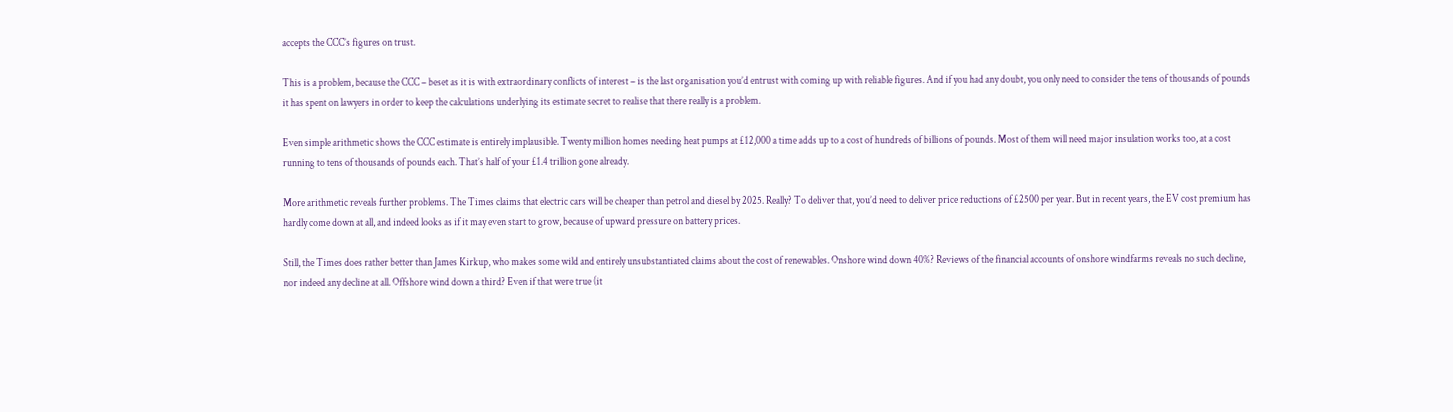accepts the CCC’s figures on trust.

This is a problem, because the CCC – beset as it is with extraordinary conflicts of interest – is the last organisation you’d entrust with coming up with reliable figures. And if you had any doubt, you only need to consider the tens of thousands of pounds it has spent on lawyers in order to keep the calculations underlying its estimate secret to realise that there really is a problem.

Even simple arithmetic shows the CCC estimate is entirely implausible. Twenty million homes needing heat pumps at £12,000 a time adds up to a cost of hundreds of billions of pounds. Most of them will need major insulation works too, at a cost running to tens of thousands of pounds each. That’s half of your £1.4 trillion gone already.

More arithmetic reveals further problems. The Times claims that electric cars will be cheaper than petrol and diesel by 2025. Really? To deliver that, you’d need to deliver price reductions of £2500 per year. But in recent years, the EV cost premium has hardly come down at all, and indeed looks as if it may even start to grow, because of upward pressure on battery prices.

Still, the Times does rather better than James Kirkup, who makes some wild and entirely unsubstantiated claims about the cost of renewables. Onshore wind down 40%? Reviews of the financial accounts of onshore windfarms reveals no such decline, nor indeed any decline at all. Offshore wind down a third? Even if that were true (it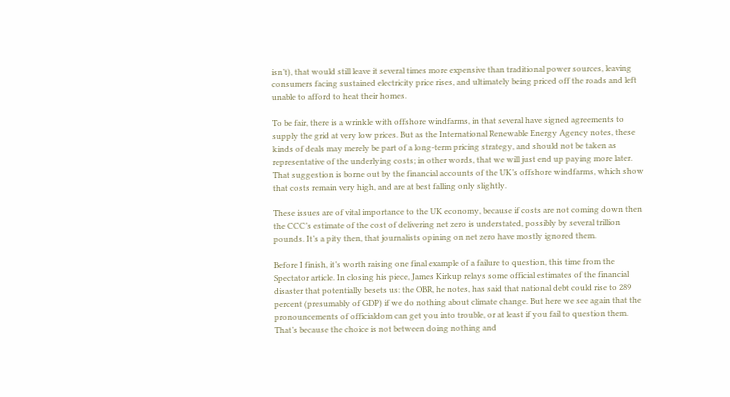isn’t), that would still leave it several times more expensive than traditional power sources, leaving consumers facing sustained electricity price rises, and ultimately being priced off the roads and left unable to afford to heat their homes.

To be fair, there is a wrinkle with offshore windfarms, in that several have signed agreements to supply the grid at very low prices. But as the International Renewable Energy Agency notes, these kinds of deals may merely be part of a long-term pricing strategy, and should not be taken as representative of the underlying costs; in other words, that we will just end up paying more later. That suggestion is borne out by the financial accounts of the UK’s offshore windfarms, which show that costs remain very high, and are at best falling only slightly.

These issues are of vital importance to the UK economy, because if costs are not coming down then the CCC’s estimate of the cost of delivering net zero is understated, possibly by several trillion pounds. It’s a pity then, that journalists opining on net zero have mostly ignored them.

Before I finish, it’s worth raising one final example of a failure to question, this time from the Spectator article. In closing his piece, James Kirkup relays some official estimates of the financial disaster that potentially besets us: the OBR, he notes, has said that national debt could rise to 289 percent (presumably of GDP) if we do nothing about climate change. But here we see again that the pronouncements of officialdom can get you into trouble, or at least if you fail to question them. That’s because the choice is not between doing nothing and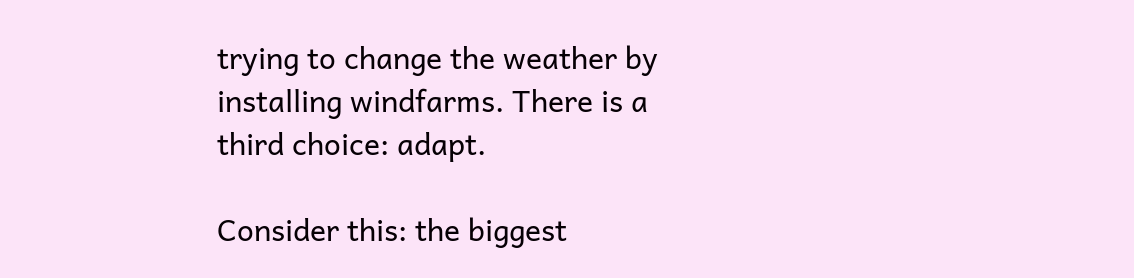trying to change the weather by installing windfarms. There is a third choice: adapt.

Consider this: the biggest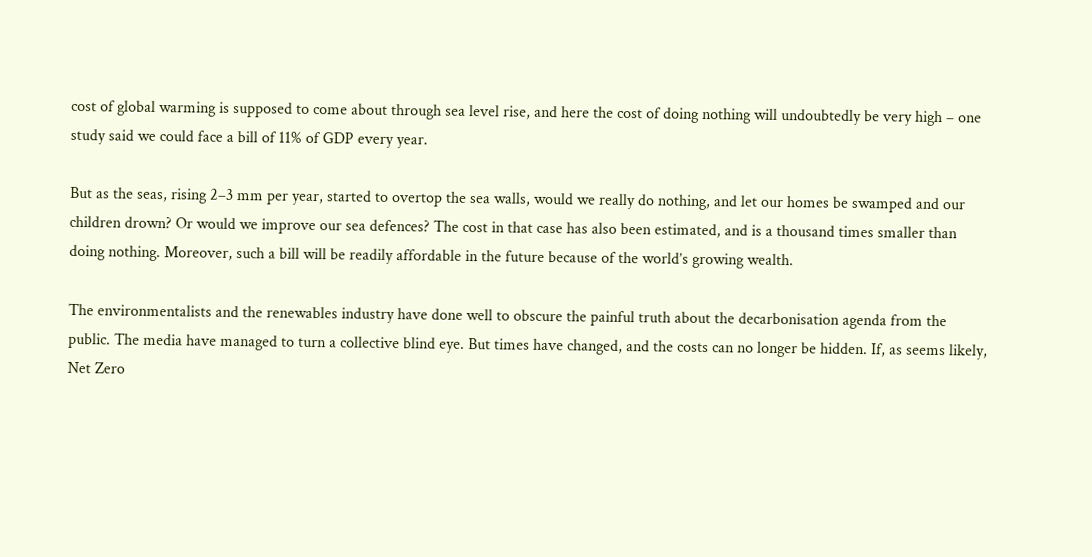cost of global warming is supposed to come about through sea level rise, and here the cost of doing nothing will undoubtedly be very high – one study said we could face a bill of 11% of GDP every year.

But as the seas, rising 2–3 mm per year, started to overtop the sea walls, would we really do nothing, and let our homes be swamped and our children drown? Or would we improve our sea defences? The cost in that case has also been estimated, and is a thousand times smaller than doing nothing. Moreover, such a bill will be readily affordable in the future because of the world’s growing wealth.

The environmentalists and the renewables industry have done well to obscure the painful truth about the decarbonisation agenda from the public. The media have managed to turn a collective blind eye. But times have changed, and the costs can no longer be hidden. If, as seems likely, Net Zero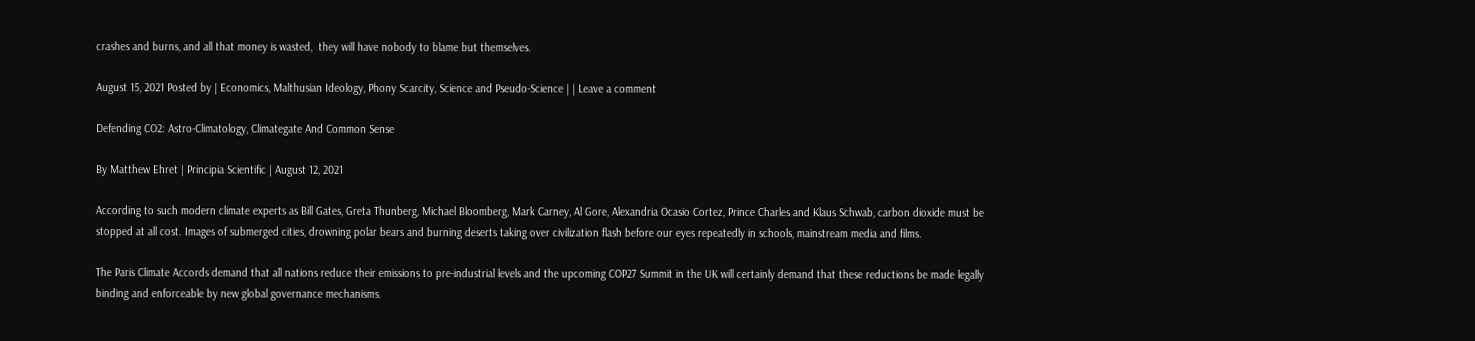crashes and burns, and all that money is wasted,  they will have nobody to blame but themselves.

August 15, 2021 Posted by | Economics, Malthusian Ideology, Phony Scarcity, Science and Pseudo-Science | | Leave a comment

Defending CO2: Astro-Climatology, Climategate And Common Sense

By Matthew Ehret | Principia Scientific | August 12, 2021

According to such modern climate experts as Bill Gates, Greta Thunberg, Michael Bloomberg, Mark Carney, Al Gore, Alexandria Ocasio Cortez, Prince Charles and Klaus Schwab, carbon dioxide must be stopped at all cost. Images of submerged cities, drowning polar bears and burning deserts taking over civilization flash before our eyes repeatedly in schools, mainstream media and films.

The Paris Climate Accords demand that all nations reduce their emissions to pre-industrial levels and the upcoming COP27 Summit in the UK will certainly demand that these reductions be made legally binding and enforceable by new global governance mechanisms.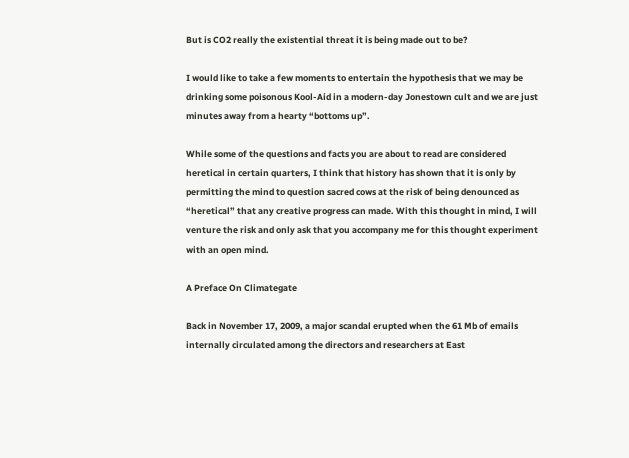But is CO2 really the existential threat it is being made out to be?

I would like to take a few moments to entertain the hypothesis that we may be drinking some poisonous Kool-Aid in a modern-day Jonestown cult and we are just minutes away from a hearty “bottoms up”.

While some of the questions and facts you are about to read are considered heretical in certain quarters, I think that history has shown that it is only by permitting the mind to question sacred cows at the risk of being denounced as “heretical” that any creative progress can made. With this thought in mind, I will venture the risk and only ask that you accompany me for this thought experiment with an open mind.

A Preface On Climategate

Back in November 17, 2009, a major scandal erupted when the 61 Mb of emails internally circulated among the directors and researchers at East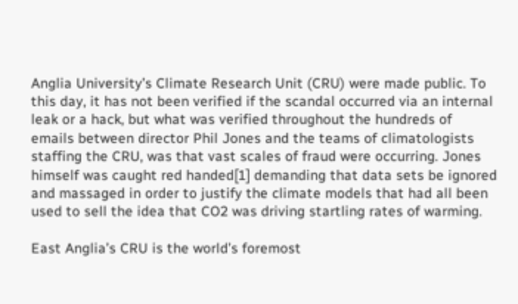Anglia University’s Climate Research Unit (CRU) were made public. To this day, it has not been verified if the scandal occurred via an internal leak or a hack, but what was verified throughout the hundreds of emails between director Phil Jones and the teams of climatologists staffing the CRU, was that vast scales of fraud were occurring. Jones himself was caught red handed[1] demanding that data sets be ignored and massaged in order to justify the climate models that had all been used to sell the idea that CO2 was driving startling rates of warming.

East Anglia’s CRU is the world’s foremost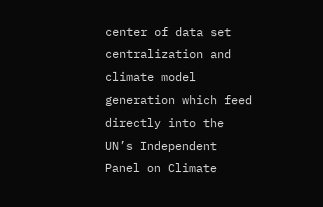center of data set centralization and climate model generation which feed directly into the UN’s Independent Panel on Climate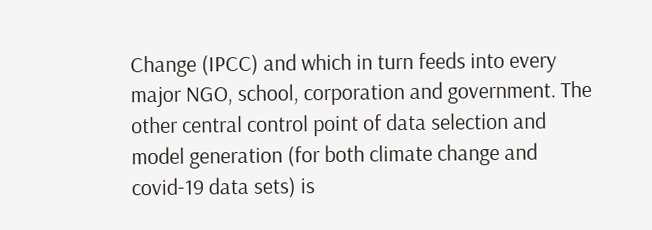Change (IPCC) and which in turn feeds into every major NGO, school, corporation and government. The other central control point of data selection and model generation (for both climate change and covid-19 data sets) is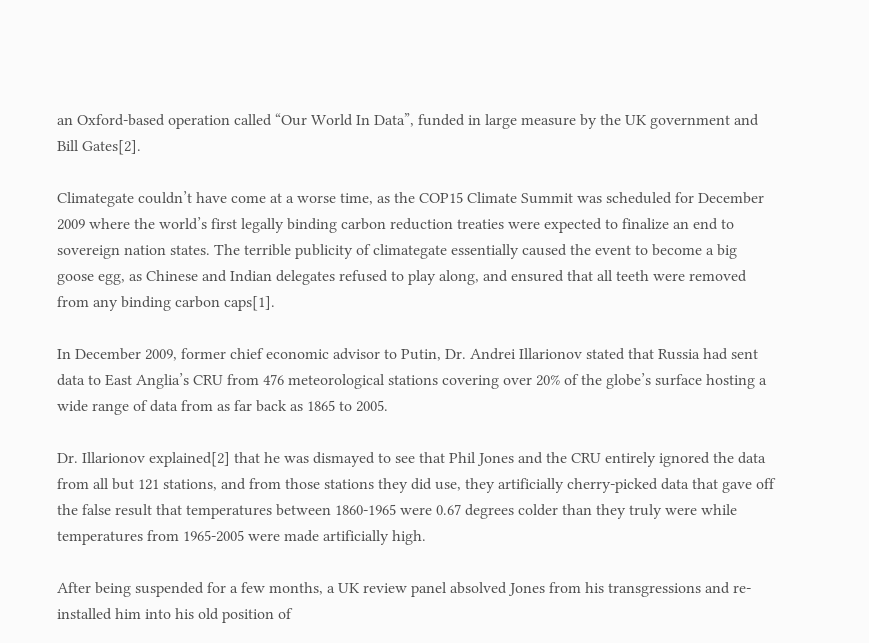an Oxford-based operation called “Our World In Data”, funded in large measure by the UK government and Bill Gates[2].

Climategate couldn’t have come at a worse time, as the COP15 Climate Summit was scheduled for December 2009 where the world’s first legally binding carbon reduction treaties were expected to finalize an end to sovereign nation states. The terrible publicity of climategate essentially caused the event to become a big goose egg, as Chinese and Indian delegates refused to play along, and ensured that all teeth were removed from any binding carbon caps[1].

In December 2009, former chief economic advisor to Putin, Dr. Andrei Illarionov stated that Russia had sent data to East Anglia’s CRU from 476 meteorological stations covering over 20% of the globe’s surface hosting a wide range of data from as far back as 1865 to 2005.

Dr. Illarionov explained[2] that he was dismayed to see that Phil Jones and the CRU entirely ignored the data from all but 121 stations, and from those stations they did use, they artificially cherry-picked data that gave off the false result that temperatures between 1860-1965 were 0.67 degrees colder than they truly were while temperatures from 1965-2005 were made artificially high.

After being suspended for a few months, a UK review panel absolved Jones from his transgressions and re-installed him into his old position of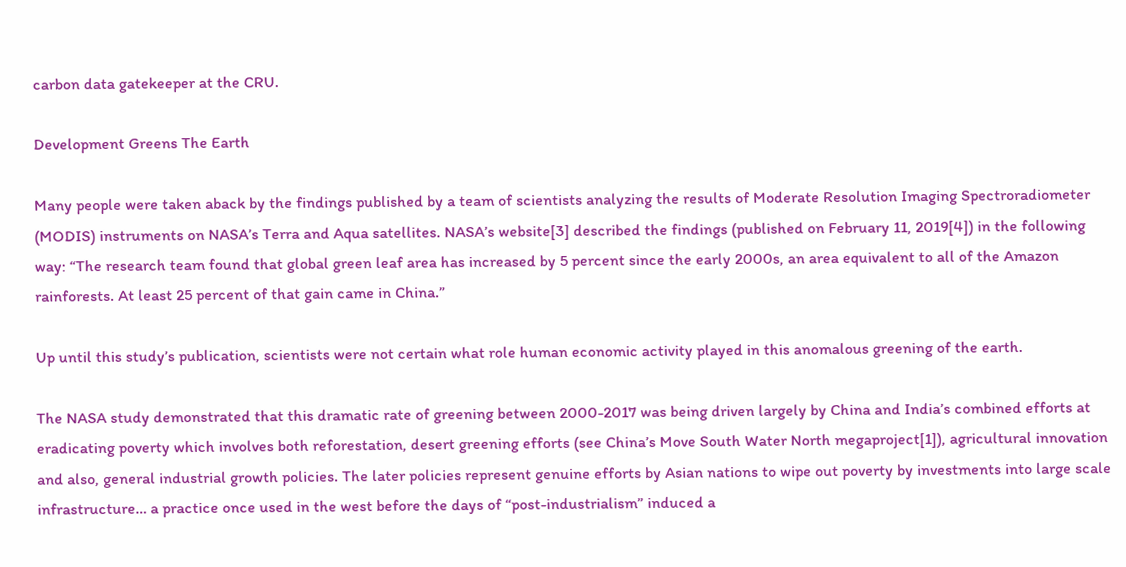carbon data gatekeeper at the CRU.

Development Greens The Earth

Many people were taken aback by the findings published by a team of scientists analyzing the results of Moderate Resolution Imaging Spectroradiometer (MODIS) instruments on NASA’s Terra and Aqua satellites. NASA’s website[3] described the findings (published on February 11, 2019[4]) in the following way: “The research team found that global green leaf area has increased by 5 percent since the early 2000s, an area equivalent to all of the Amazon rainforests. At least 25 percent of that gain came in China.”

Up until this study’s publication, scientists were not certain what role human economic activity played in this anomalous greening of the earth.

The NASA study demonstrated that this dramatic rate of greening between 2000-2017 was being driven largely by China and India’s combined efforts at eradicating poverty which involves both reforestation, desert greening efforts (see China’s Move South Water North megaproject[1]), agricultural innovation and also, general industrial growth policies. The later policies represent genuine efforts by Asian nations to wipe out poverty by investments into large scale infrastructure… a practice once used in the west before the days of “post-industrialism” induced a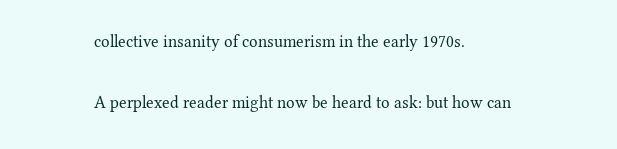collective insanity of consumerism in the early 1970s.

A perplexed reader might now be heard to ask: but how can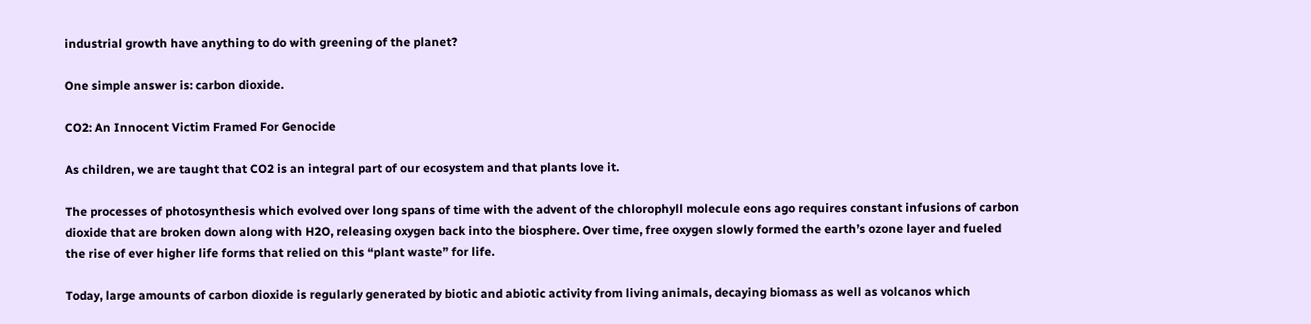industrial growth have anything to do with greening of the planet?

One simple answer is: carbon dioxide.

CO2: An Innocent Victim Framed For Genocide

As children, we are taught that CO2 is an integral part of our ecosystem and that plants love it.

The processes of photosynthesis which evolved over long spans of time with the advent of the chlorophyll molecule eons ago requires constant infusions of carbon dioxide that are broken down along with H2O, releasing oxygen back into the biosphere. Over time, free oxygen slowly formed the earth’s ozone layer and fueled the rise of ever higher life forms that relied on this “plant waste” for life.

Today, large amounts of carbon dioxide is regularly generated by biotic and abiotic activity from living animals, decaying biomass as well as volcanos which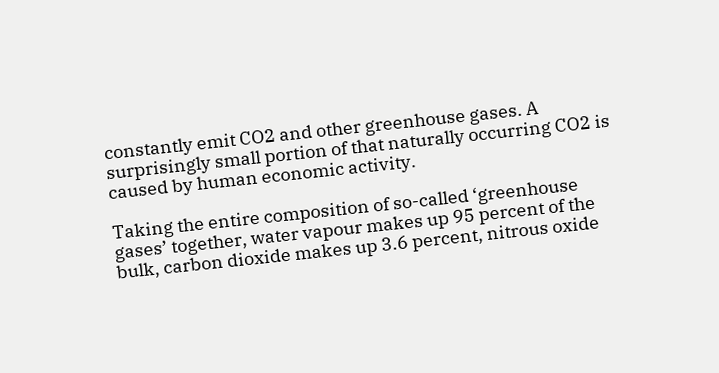constantly emit CO2 and other greenhouse gases. A surprisingly small portion of that naturally occurring CO2 is caused by human economic activity.

Taking the entire composition of so-called ‘greenhouse gases’ together, water vapour makes up 95 percent of the bulk, carbon dioxide makes up 3.6 percent, nitrous oxide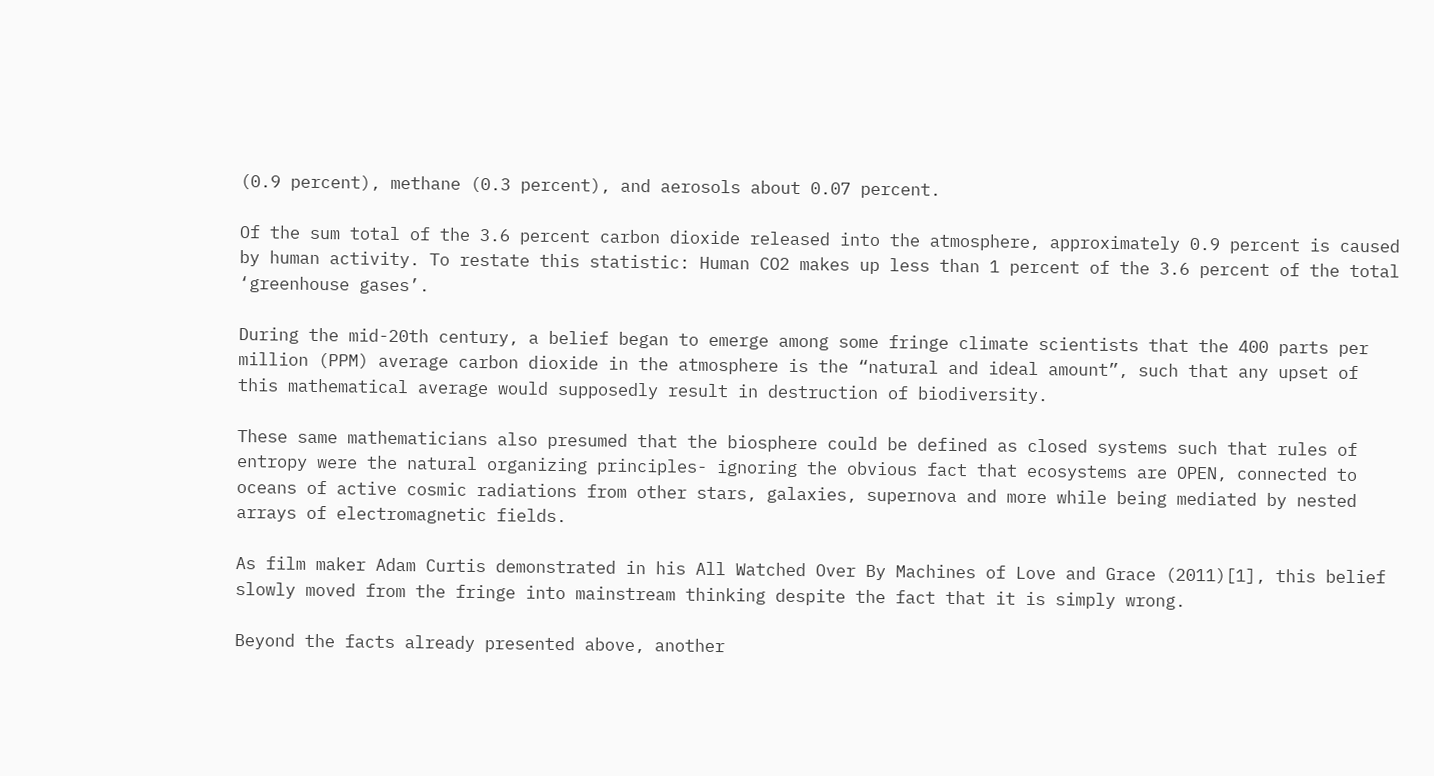(0.9 percent), methane (0.3 percent), and aerosols about 0.07 percent.

Of the sum total of the 3.6 percent carbon dioxide released into the atmosphere, approximately 0.9 percent is caused by human activity. To restate this statistic: Human CO2 makes up less than 1 percent of the 3.6 percent of the total ‘greenhouse gases’.

During the mid-20th century, a belief began to emerge among some fringe climate scientists that the 400 parts per million (PPM) average carbon dioxide in the atmosphere is the “natural and ideal amount”, such that any upset of this mathematical average would supposedly result in destruction of biodiversity.

These same mathematicians also presumed that the biosphere could be defined as closed systems such that rules of entropy were the natural organizing principles- ignoring the obvious fact that ecosystems are OPEN, connected to oceans of active cosmic radiations from other stars, galaxies, supernova and more while being mediated by nested arrays of electromagnetic fields.

As film maker Adam Curtis demonstrated in his All Watched Over By Machines of Love and Grace (2011)[1], this belief slowly moved from the fringe into mainstream thinking despite the fact that it is simply wrong.

Beyond the facts already presented above, another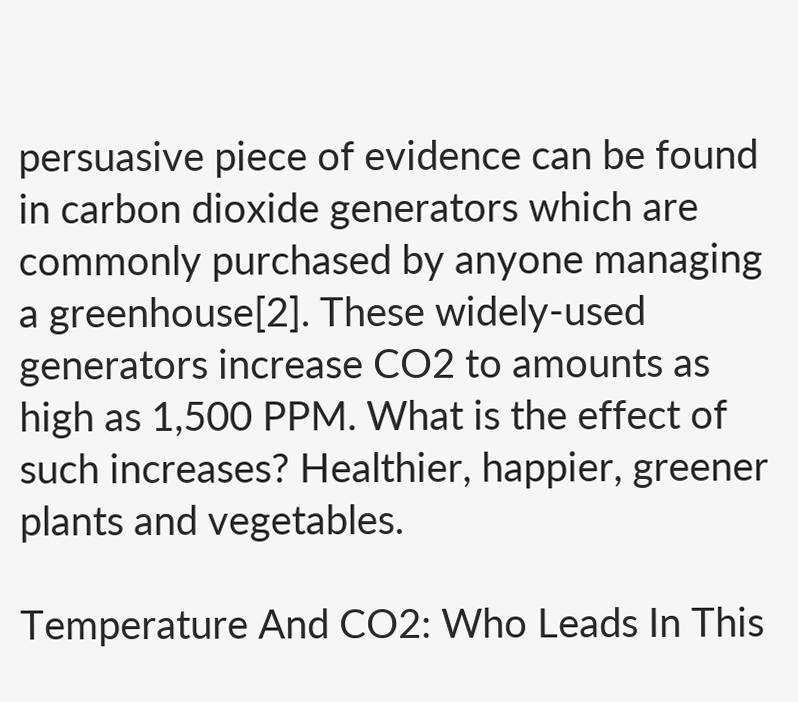persuasive piece of evidence can be found in carbon dioxide generators which are commonly purchased by anyone managing a greenhouse[2]. These widely-used generators increase CO2 to amounts as high as 1,500 PPM. What is the effect of such increases? Healthier, happier, greener plants and vegetables.

Temperature And CO2: Who Leads In This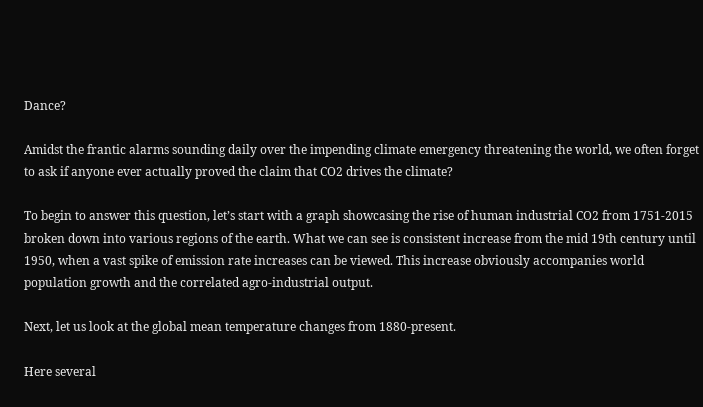Dance?

Amidst the frantic alarms sounding daily over the impending climate emergency threatening the world, we often forget to ask if anyone ever actually proved the claim that CO2 drives the climate?

To begin to answer this question, let’s start with a graph showcasing the rise of human industrial CO2 from 1751-2015 broken down into various regions of the earth. What we can see is consistent increase from the mid 19th century until 1950, when a vast spike of emission rate increases can be viewed. This increase obviously accompanies world population growth and the correlated agro-industrial output.

Next, let us look at the global mean temperature changes from 1880-present.

Here several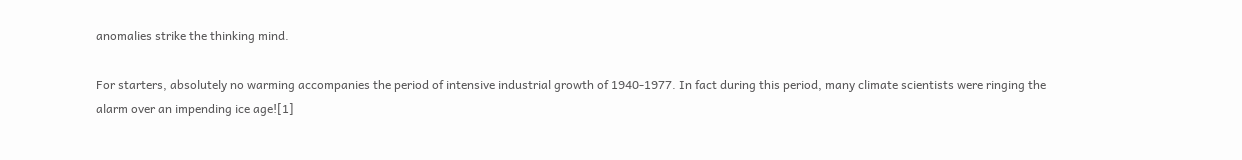anomalies strike the thinking mind.

For starters, absolutely no warming accompanies the period of intensive industrial growth of 1940-1977. In fact during this period, many climate scientists were ringing the alarm over an impending ice age![1]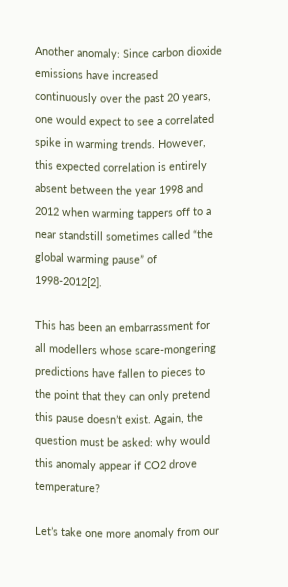Another anomaly: Since carbon dioxide emissions have increased continuously over the past 20 years, one would expect to see a correlated spike in warming trends. However, this expected correlation is entirely absent between the year 1998 and 2012 when warming tappers off to a near standstill sometimes called “the global warming pause” of 1998-2012[2].

This has been an embarrassment for all modellers whose scare-mongering predictions have fallen to pieces to the point that they can only pretend this pause doesn’t exist. Again, the question must be asked: why would this anomaly appear if CO2 drove temperature?

Let’s take one more anomaly from our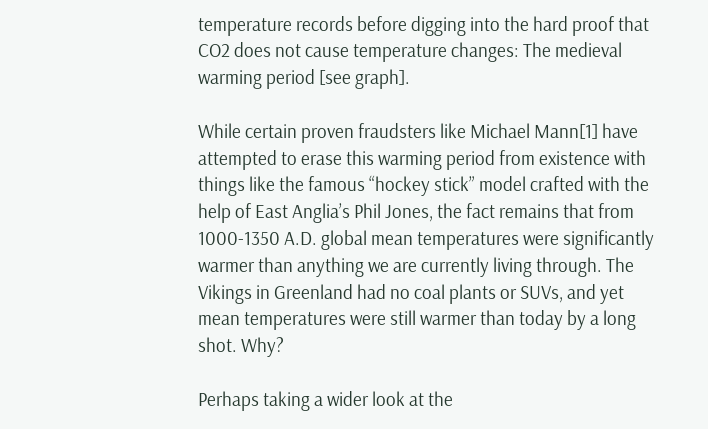temperature records before digging into the hard proof that CO2 does not cause temperature changes: The medieval warming period [see graph].

While certain proven fraudsters like Michael Mann[1] have attempted to erase this warming period from existence with things like the famous “hockey stick” model crafted with the help of East Anglia’s Phil Jones, the fact remains that from 1000-1350 A.D. global mean temperatures were significantly warmer than anything we are currently living through. The Vikings in Greenland had no coal plants or SUVs, and yet mean temperatures were still warmer than today by a long shot. Why?

Perhaps taking a wider look at the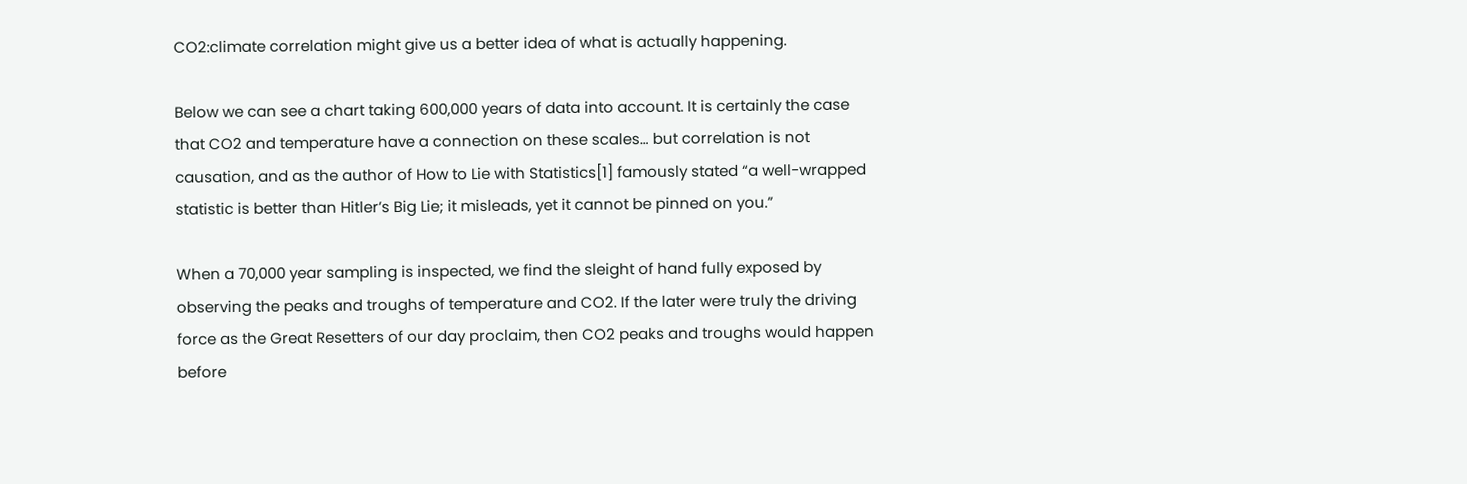CO2:climate correlation might give us a better idea of what is actually happening.

Below we can see a chart taking 600,000 years of data into account. It is certainly the case that CO2 and temperature have a connection on these scales… but correlation is not causation, and as the author of How to Lie with Statistics[1] famously stated “a well-wrapped statistic is better than Hitler’s Big Lie; it misleads, yet it cannot be pinned on you.”

When a 70,000 year sampling is inspected, we find the sleight of hand fully exposed by observing the peaks and troughs of temperature and CO2. If the later were truly the driving force as the Great Resetters of our day proclaim, then CO2 peaks and troughs would happen before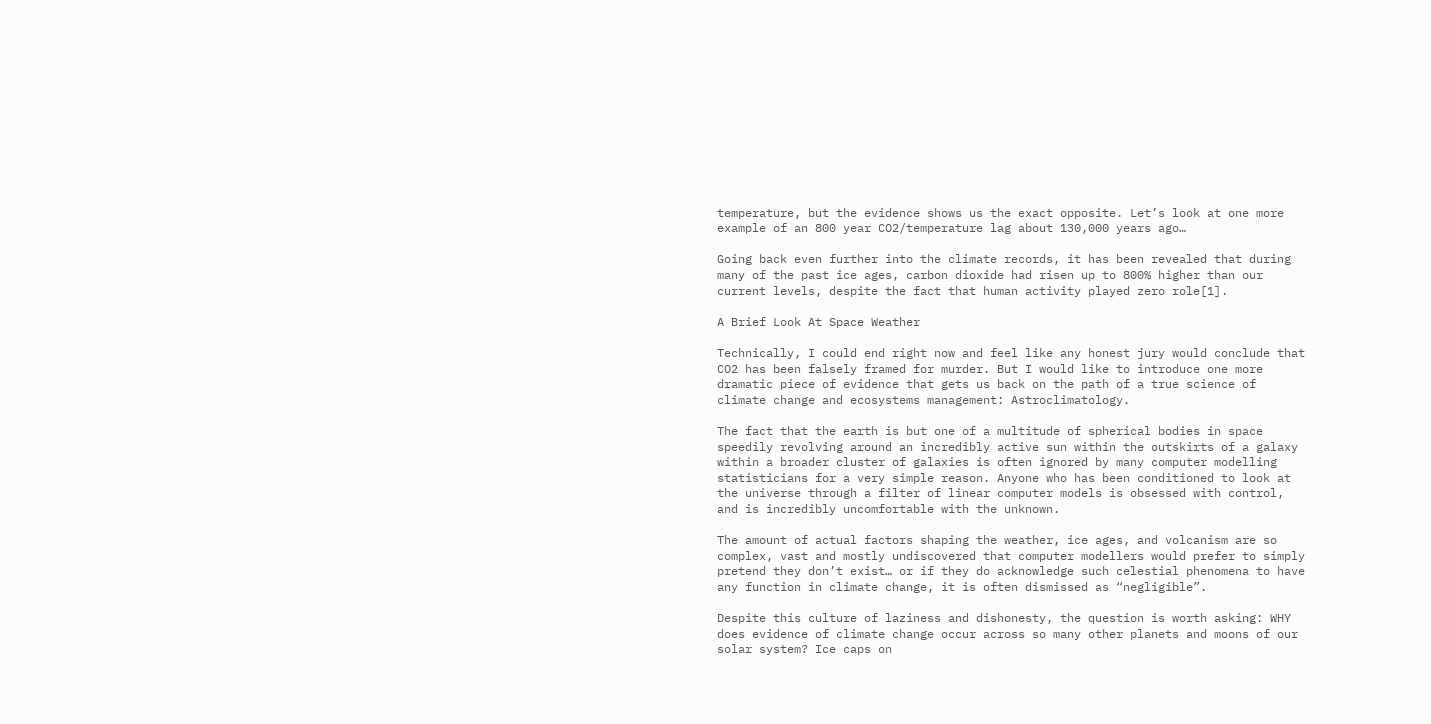temperature, but the evidence shows us the exact opposite. Let’s look at one more example of an 800 year CO2/temperature lag about 130,000 years ago…

Going back even further into the climate records, it has been revealed that during many of the past ice ages, carbon dioxide had risen up to 800% higher than our current levels, despite the fact that human activity played zero role[1].

A Brief Look At Space Weather

Technically, I could end right now and feel like any honest jury would conclude that CO2 has been falsely framed for murder. But I would like to introduce one more dramatic piece of evidence that gets us back on the path of a true science of climate change and ecosystems management: Astroclimatology.

The fact that the earth is but one of a multitude of spherical bodies in space speedily revolving around an incredibly active sun within the outskirts of a galaxy within a broader cluster of galaxies is often ignored by many computer modelling statisticians for a very simple reason. Anyone who has been conditioned to look at the universe through a filter of linear computer models is obsessed with control, and is incredibly uncomfortable with the unknown.

The amount of actual factors shaping the weather, ice ages, and volcanism are so complex, vast and mostly undiscovered that computer modellers would prefer to simply pretend they don’t exist… or if they do acknowledge such celestial phenomena to have any function in climate change, it is often dismissed as “negligible”.

Despite this culture of laziness and dishonesty, the question is worth asking: WHY does evidence of climate change occur across so many other planets and moons of our solar system? Ice caps on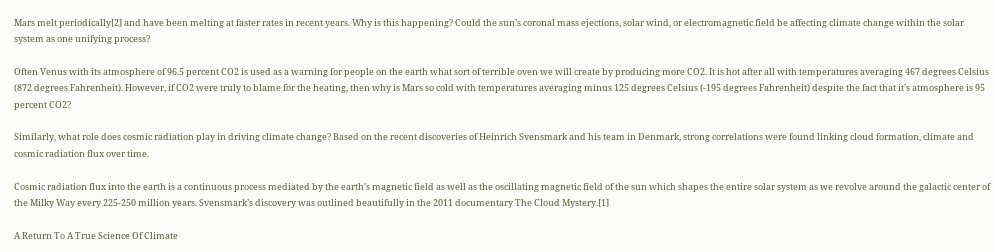Mars melt periodically[2] and have been melting at faster rates in recent years. Why is this happening? Could the sun’s coronal mass ejections, solar wind, or electromagnetic field be affecting climate change within the solar system as one unifying process?

Often Venus with its atmosphere of 96.5 percent CO2 is used as a warning for people on the earth what sort of terrible oven we will create by producing more CO2. It is hot after all with temperatures averaging 467 degrees Celsius (872 degrees Fahrenheit). However, if CO2 were truly to blame for the heating, then why is Mars so cold with temperatures averaging minus 125 degrees Celsius (-195 degrees Fahrenheit) despite the fact that it’s atmosphere is 95 percent CO2?

Similarly, what role does cosmic radiation play in driving climate change? Based on the recent discoveries of Heinrich Svensmark and his team in Denmark, strong correlations were found linking cloud formation, climate and cosmic radiation flux over time.

Cosmic radiation flux into the earth is a continuous process mediated by the earth’s magnetic field as well as the oscillating magnetic field of the sun which shapes the entire solar system as we revolve around the galactic center of the Milky Way every 225-250 million years. Svensmark’s discovery was outlined beautifully in the 2011 documentary The Cloud Mystery.[1]

A Return To A True Science Of Climate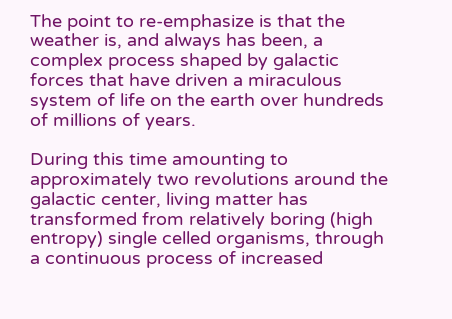The point to re-emphasize is that the weather is, and always has been, a complex process shaped by galactic forces that have driven a miraculous system of life on the earth over hundreds of millions of years.

During this time amounting to approximately two revolutions around the galactic center, living matter has transformed from relatively boring (high entropy) single celled organisms, through a continuous process of increased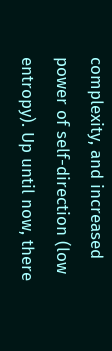complexity, and increased power of self-direction (low entropy). Up until now, there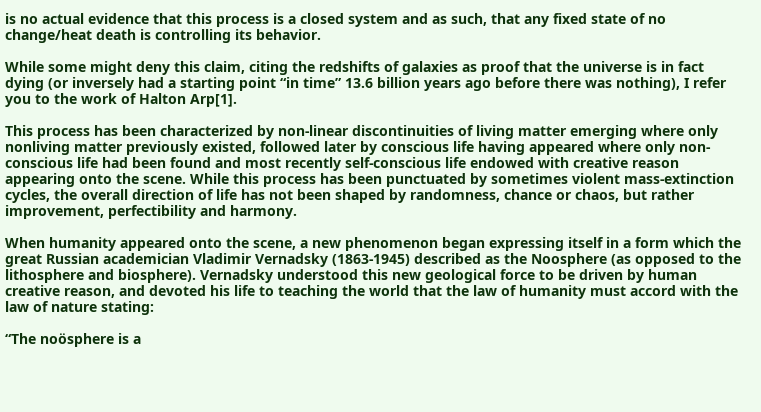is no actual evidence that this process is a closed system and as such, that any fixed state of no change/heat death is controlling its behavior.

While some might deny this claim, citing the redshifts of galaxies as proof that the universe is in fact dying (or inversely had a starting point “in time” 13.6 billion years ago before there was nothing), I refer you to the work of Halton Arp[1].

This process has been characterized by non-linear discontinuities of living matter emerging where only nonliving matter previously existed, followed later by conscious life having appeared where only non-conscious life had been found and most recently self-conscious life endowed with creative reason appearing onto the scene. While this process has been punctuated by sometimes violent mass-extinction cycles, the overall direction of life has not been shaped by randomness, chance or chaos, but rather improvement, perfectibility and harmony.

When humanity appeared onto the scene, a new phenomenon began expressing itself in a form which the great Russian academician Vladimir Vernadsky (1863-1945) described as the Noosphere (as opposed to the lithosphere and biosphere). Vernadsky understood this new geological force to be driven by human creative reason, and devoted his life to teaching the world that the law of humanity must accord with the law of nature stating:

“The noösphere is a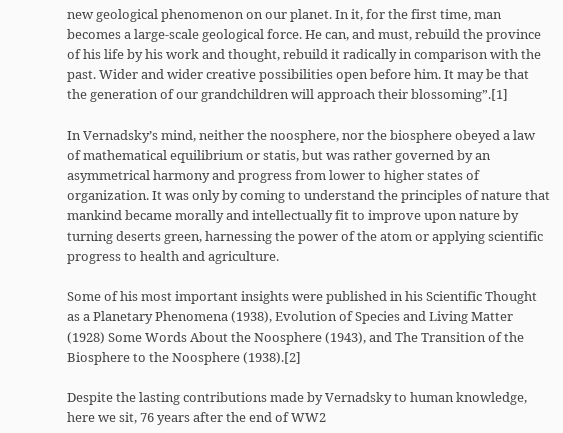new geological phenomenon on our planet. In it, for the first time, man becomes a large-scale geological force. He can, and must, rebuild the province of his life by his work and thought, rebuild it radically in comparison with the past. Wider and wider creative possibilities open before him. It may be that the generation of our grandchildren will approach their blossoming”.[1]

In Vernadsky’s mind, neither the noosphere, nor the biosphere obeyed a law of mathematical equilibrium or statis, but was rather governed by an asymmetrical harmony and progress from lower to higher states of organization. It was only by coming to understand the principles of nature that mankind became morally and intellectually fit to improve upon nature by turning deserts green, harnessing the power of the atom or applying scientific progress to health and agriculture.

Some of his most important insights were published in his Scientific Thought as a Planetary Phenomena (1938), Evolution of Species and Living Matter (1928) Some Words About the Noosphere (1943), and The Transition of the Biosphere to the Noosphere (1938).[2]

Despite the lasting contributions made by Vernadsky to human knowledge, here we sit, 76 years after the end of WW2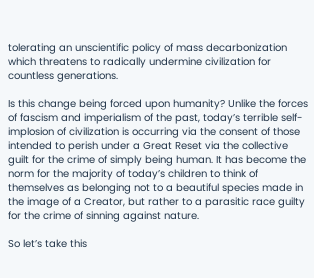tolerating an unscientific policy of mass decarbonization which threatens to radically undermine civilization for countless generations.

Is this change being forced upon humanity? Unlike the forces of fascism and imperialism of the past, today’s terrible self-implosion of civilization is occurring via the consent of those intended to perish under a Great Reset via the collective guilt for the crime of simply being human. It has become the norm for the majority of today’s children to think of themselves as belonging not to a beautiful species made in the image of a Creator, but rather to a parasitic race guilty for the crime of sinning against nature.

So let’s take this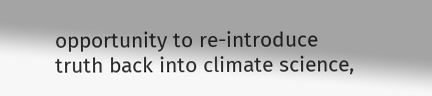opportunity to re-introduce truth back into climate science,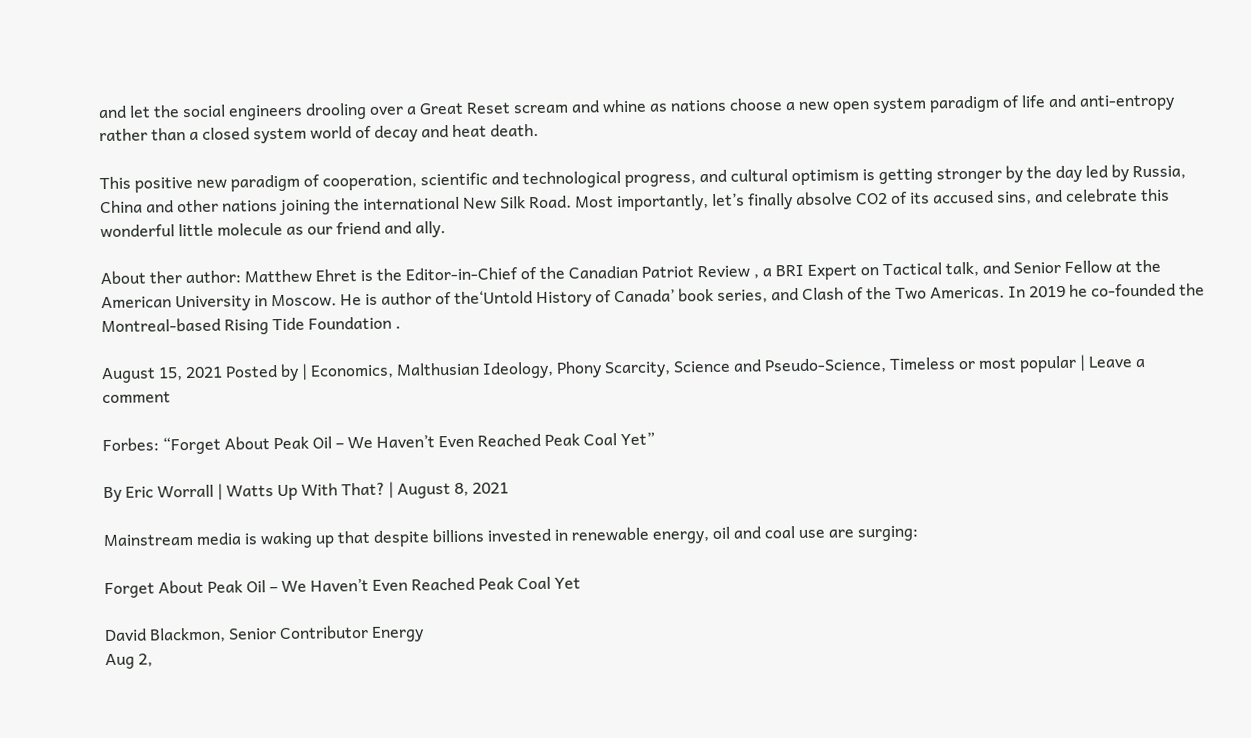and let the social engineers drooling over a Great Reset scream and whine as nations choose a new open system paradigm of life and anti-entropy rather than a closed system world of decay and heat death.

This positive new paradigm of cooperation, scientific and technological progress, and cultural optimism is getting stronger by the day led by Russia, China and other nations joining the international New Silk Road. Most importantly, let’s finally absolve CO2 of its accused sins, and celebrate this wonderful little molecule as our friend and ally.

About ther author: Matthew Ehret is the Editor-in-Chief of the Canadian Patriot Review , a BRI Expert on Tactical talk, and Senior Fellow at the American University in Moscow. He is author of the‘Untold History of Canada’ book series, and Clash of the Two Americas. In 2019 he co-founded the Montreal-based Rising Tide Foundation .

August 15, 2021 Posted by | Economics, Malthusian Ideology, Phony Scarcity, Science and Pseudo-Science, Timeless or most popular | Leave a comment

Forbes: “Forget About Peak Oil – We Haven’t Even Reached Peak Coal Yet”

By Eric Worrall | Watts Up With That? | August 8, 2021

Mainstream media is waking up that despite billions invested in renewable energy, oil and coal use are surging:

Forget About Peak Oil – We Haven’t Even Reached Peak Coal Yet

David Blackmon, Senior Contributor Energy
Aug 2,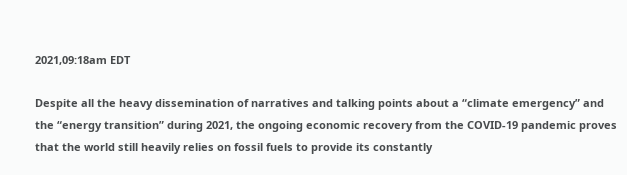2021,09:18am EDT

Despite all the heavy dissemination of narratives and talking points about a “climate emergency” and the “energy transition” during 2021, the ongoing economic recovery from the COVID-19 pandemic proves that the world still heavily relies on fossil fuels to provide its constantly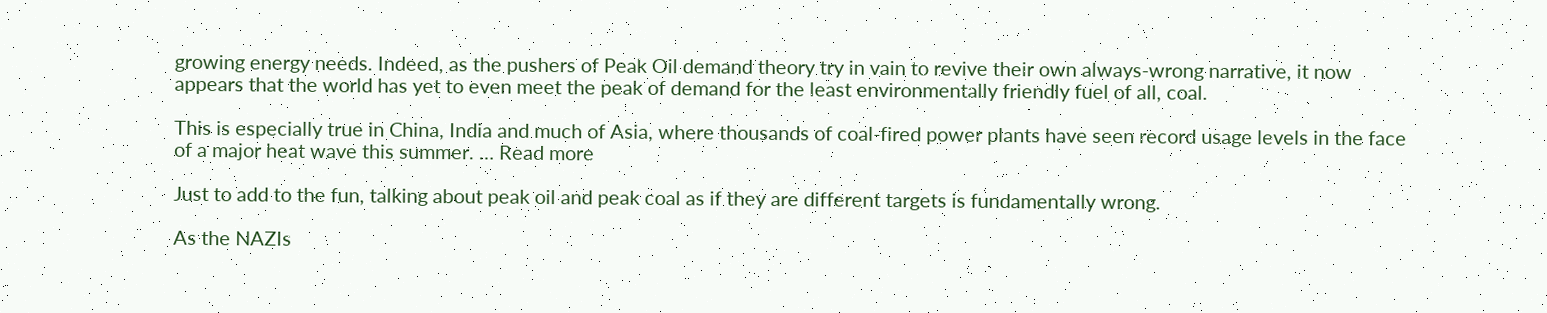growing energy needs. Indeed, as the pushers of Peak Oil demand theory try in vain to revive their own always-wrong narrative, it now appears that the world has yet to even meet the peak of demand for the least environmentally friendly fuel of all, coal.

This is especially true in China, India and much of Asia, where thousands of coal-fired power plants have seen record usage levels in the face of a major heat wave this summer. … Read more

Just to add to the fun, talking about peak oil and peak coal as if they are different targets is fundamentally wrong.

As the NAZIs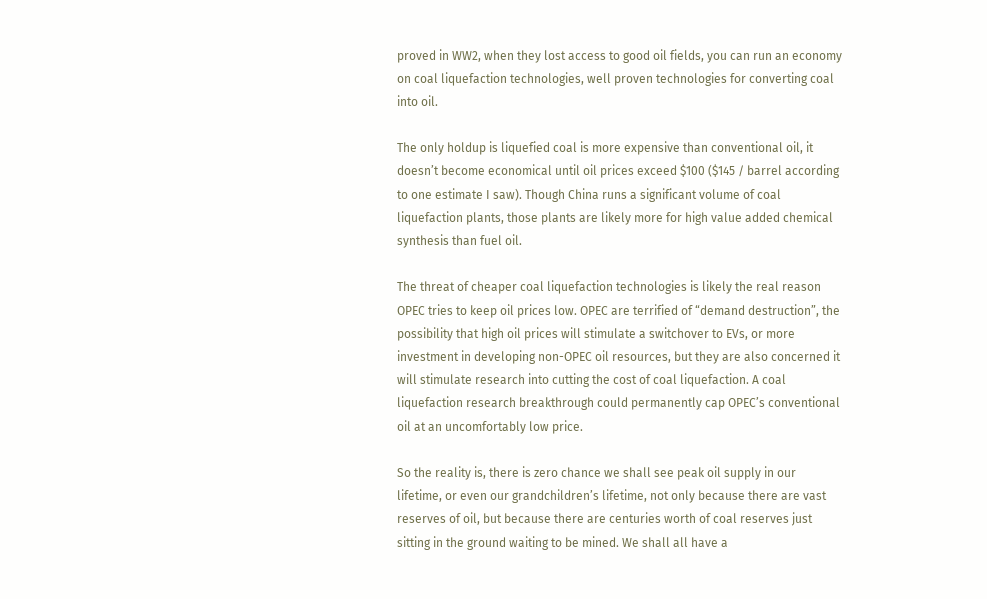proved in WW2, when they lost access to good oil fields, you can run an economy on coal liquefaction technologies, well proven technologies for converting coal into oil.

The only holdup is liquefied coal is more expensive than conventional oil, it doesn’t become economical until oil prices exceed $100 ($145 / barrel according to one estimate I saw). Though China runs a significant volume of coal liquefaction plants, those plants are likely more for high value added chemical synthesis than fuel oil.

The threat of cheaper coal liquefaction technologies is likely the real reason OPEC tries to keep oil prices low. OPEC are terrified of “demand destruction”, the possibility that high oil prices will stimulate a switchover to EVs, or more investment in developing non-OPEC oil resources, but they are also concerned it will stimulate research into cutting the cost of coal liquefaction. A coal liquefaction research breakthrough could permanently cap OPEC’s conventional oil at an uncomfortably low price.

So the reality is, there is zero chance we shall see peak oil supply in our lifetime, or even our grandchildren’s lifetime, not only because there are vast reserves of oil, but because there are centuries worth of coal reserves just sitting in the ground waiting to be mined. We shall all have a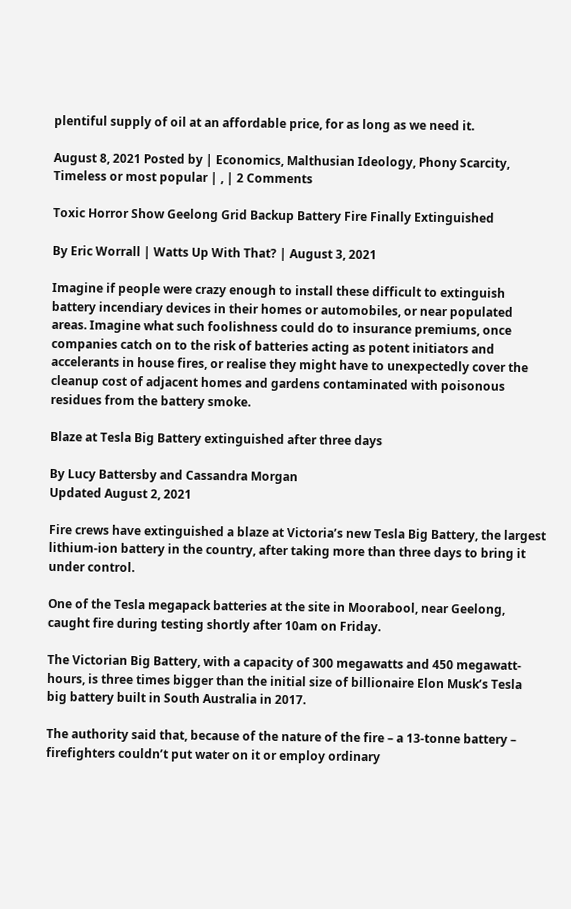plentiful supply of oil at an affordable price, for as long as we need it.

August 8, 2021 Posted by | Economics, Malthusian Ideology, Phony Scarcity, Timeless or most popular | , | 2 Comments

Toxic Horror Show Geelong Grid Backup Battery Fire Finally Extinguished

By Eric Worrall | Watts Up With That? | August 3, 2021

Imagine if people were crazy enough to install these difficult to extinguish battery incendiary devices in their homes or automobiles, or near populated areas. Imagine what such foolishness could do to insurance premiums, once companies catch on to the risk of batteries acting as potent initiators and accelerants in house fires, or realise they might have to unexpectedly cover the cleanup cost of adjacent homes and gardens contaminated with poisonous residues from the battery smoke.

Blaze at Tesla Big Battery extinguished after three days

By Lucy Battersby and Cassandra Morgan
Updated August 2, 2021

Fire crews have extinguished a blaze at Victoria’s new Tesla Big Battery, the largest lithium-ion battery in the country, after taking more than three days to bring it under control.

One of the Tesla megapack batteries at the site in Moorabool, near Geelong, caught fire during testing shortly after 10am on Friday.

The Victorian Big Battery, with a capacity of 300 megawatts and 450 megawatt-hours, is three times bigger than the initial size of billionaire Elon Musk’s Tesla big battery built in South Australia in 2017.

The authority said that, because of the nature of the fire – a 13-tonne battery – firefighters couldn’t put water on it or employ ordinary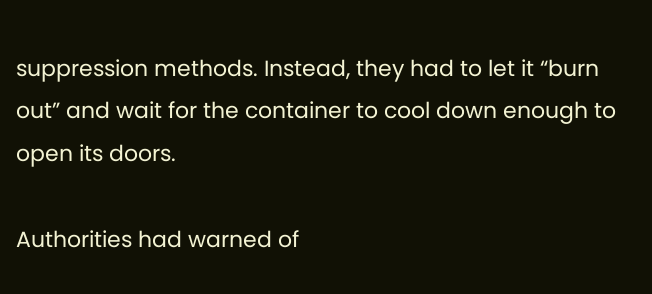suppression methods. Instead, they had to let it “burn out” and wait for the container to cool down enough to open its doors.

Authorities had warned of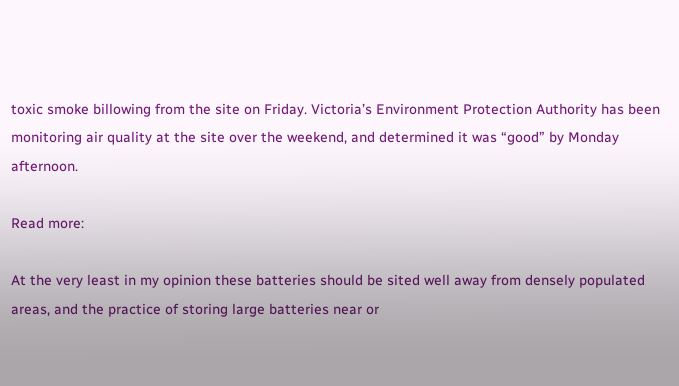toxic smoke billowing from the site on Friday. Victoria’s Environment Protection Authority has been monitoring air quality at the site over the weekend, and determined it was “good” by Monday afternoon.

Read more:

At the very least in my opinion these batteries should be sited well away from densely populated areas, and the practice of storing large batteries near or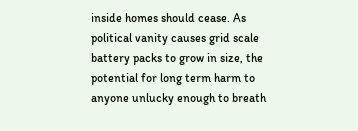inside homes should cease. As political vanity causes grid scale battery packs to grow in size, the potential for long term harm to anyone unlucky enough to breath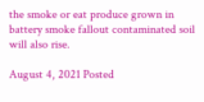the smoke or eat produce grown in battery smoke fallout contaminated soil will also rise.

August 4, 2021 Posted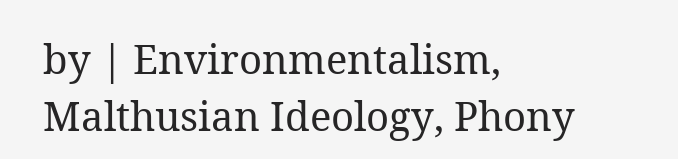by | Environmentalism, Malthusian Ideology, Phony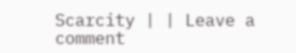Scarcity | | Leave a comment